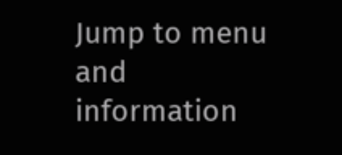Jump to menu and information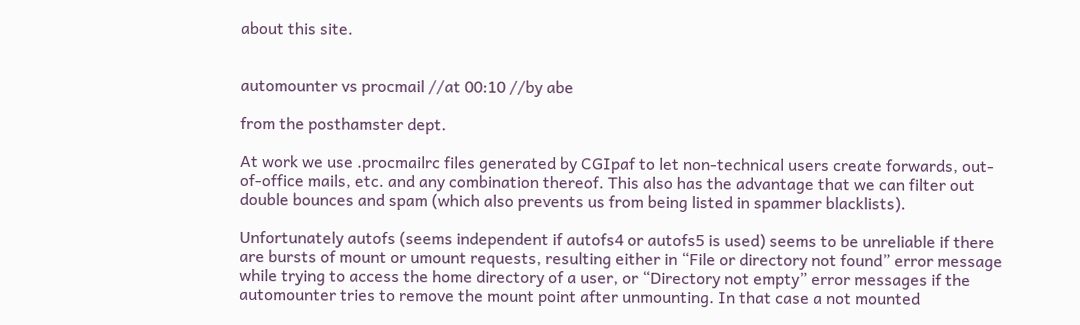about this site.


automounter vs procmail //at 00:10 //by abe

from the posthamster dept.

At work we use .procmailrc files generated by CGIpaf to let non-technical users create forwards, out-of-office mails, etc. and any combination thereof. This also has the advantage that we can filter out double bounces and spam (which also prevents us from being listed in spammer blacklists).

Unfortunately autofs (seems independent if autofs4 or autofs5 is used) seems to be unreliable if there are bursts of mount or umount requests, resulting either in “File or directory not found” error message while trying to access the home directory of a user, or “Directory not empty” error messages if the automounter tries to remove the mount point after unmounting. In that case a not mounted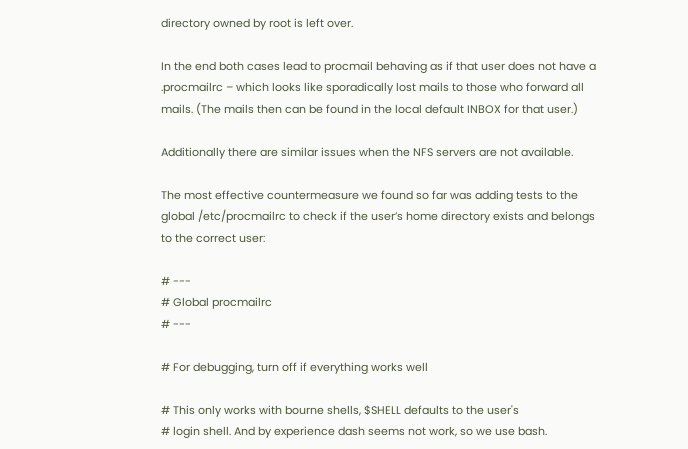directory owned by root is left over.

In the end both cases lead to procmail behaving as if that user does not have a .procmailrc – which looks like sporadically lost mails to those who forward all mails. (The mails then can be found in the local default INBOX for that user.)

Additionally there are similar issues when the NFS servers are not available.

The most effective countermeasure we found so far was adding tests to the global /etc/procmailrc to check if the user’s home directory exists and belongs to the correct user:

# ---
# Global procmailrc
# ---

# For debugging, turn off if everything works well

# This only works with bourne shells, $SHELL defaults to the user's
# login shell. And by experience dash seems not work, so we use bash.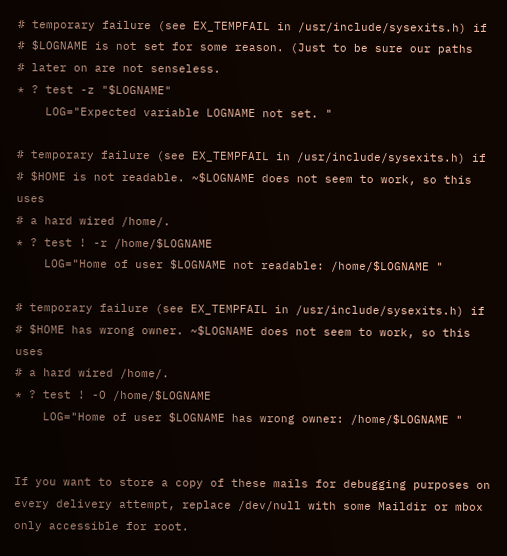# temporary failure (see EX_TEMPFAIL in /usr/include/sysexits.h) if
# $LOGNAME is not set for some reason. (Just to be sure our paths
# later on are not senseless.
* ? test -z "$LOGNAME"
    LOG="Expected variable LOGNAME not set. "

# temporary failure (see EX_TEMPFAIL in /usr/include/sysexits.h) if
# $HOME is not readable. ~$LOGNAME does not seem to work, so this uses
# a hard wired /home/.
* ? test ! -r /home/$LOGNAME
    LOG="Home of user $LOGNAME not readable: /home/$LOGNAME "

# temporary failure (see EX_TEMPFAIL in /usr/include/sysexits.h) if
# $HOME has wrong owner. ~$LOGNAME does not seem to work, so this uses
# a hard wired /home/.
* ? test ! -O /home/$LOGNAME
    LOG="Home of user $LOGNAME has wrong owner: /home/$LOGNAME "


If you want to store a copy of these mails for debugging purposes on every delivery attempt, replace /dev/null with some Maildir or mbox only accessible for root.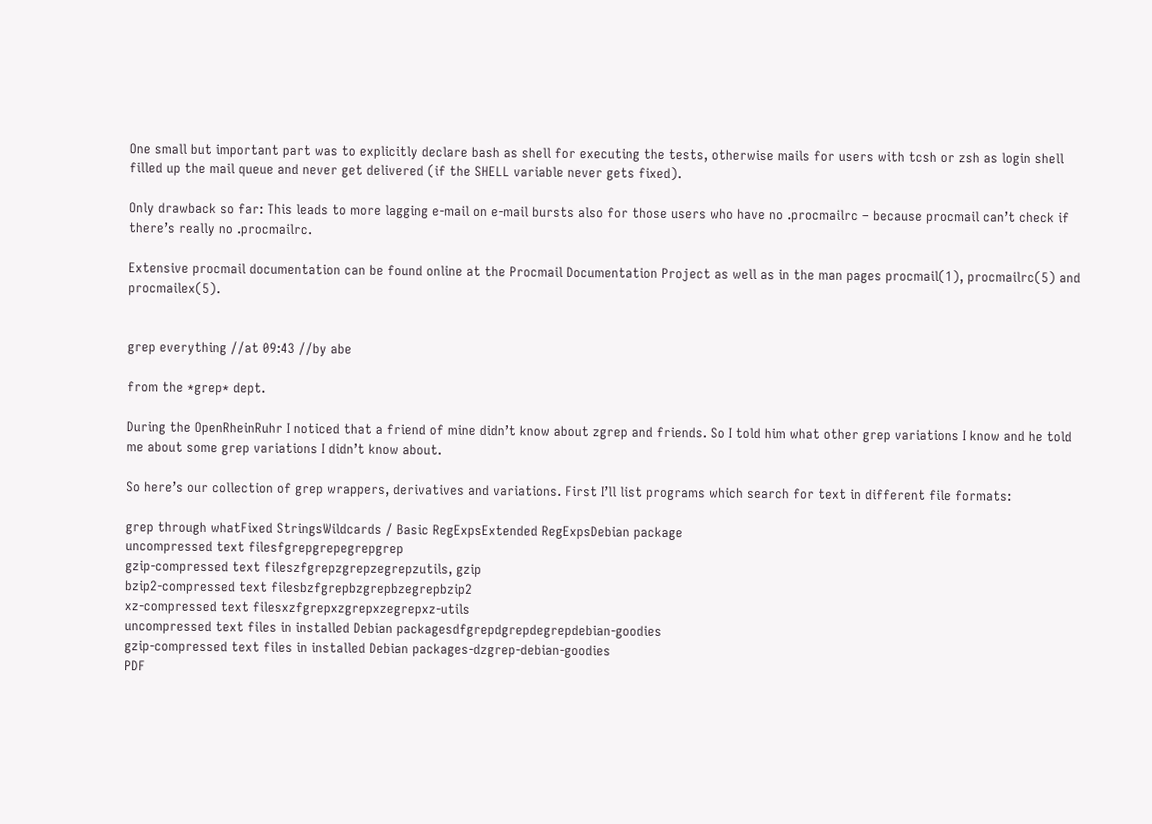One small but important part was to explicitly declare bash as shell for executing the tests, otherwise mails for users with tcsh or zsh as login shell filled up the mail queue and never get delivered (if the SHELL variable never gets fixed).

Only drawback so far: This leads to more lagging e-mail on e-mail bursts also for those users who have no .procmailrc – because procmail can’t check if there’s really no .procmailrc.

Extensive procmail documentation can be found online at the Procmail Documentation Project as well as in the man pages procmail(1), procmailrc(5) and procmailex(5).


grep everything //at 09:43 //by abe

from the *grep* dept.

During the OpenRheinRuhr I noticed that a friend of mine didn’t know about zgrep and friends. So I told him what other grep variations I know and he told me about some grep variations I didn’t know about.

So here’s our collection of grep wrappers, derivatives and variations. First I’ll list programs which search for text in different file formats:

grep through whatFixed StringsWildcards / Basic RegExpsExtended RegExpsDebian package
uncompressed text filesfgrepgrepegrepgrep
gzip-compressed text fileszfgrepzgrepzegrepzutils, gzip
bzip2-compressed text filesbzfgrepbzgrepbzegrepbzip2
xz-compressed text filesxzfgrepxzgrepxzegrepxz-utils
uncompressed text files in installed Debian packagesdfgrepdgrepdegrepdebian-goodies
gzip-compressed text files in installed Debian packages-dzgrep-debian-goodies
PDF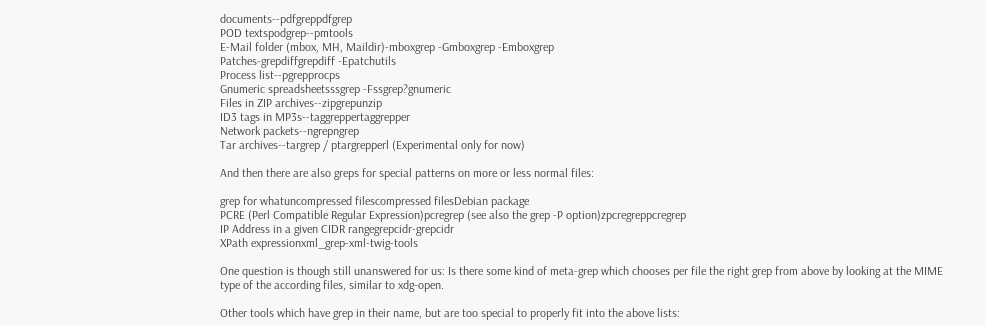documents--pdfgreppdfgrep
POD textspodgrep--pmtools
E-Mail folder (mbox, MH, Maildir)-mboxgrep -Gmboxgrep -Emboxgrep
Patches-grepdiffgrepdiff -Epatchutils
Process list--pgrepprocps
Gnumeric spreadsheetsssgrep -Fssgrep?gnumeric
Files in ZIP archives--zipgrepunzip
ID3 tags in MP3s--taggreppertaggrepper
Network packets--ngrepngrep
Tar archives--targrep / ptargrepperl (Experimental only for now)

And then there are also greps for special patterns on more or less normal files:

grep for whatuncompressed filescompressed filesDebian package
PCRE (Perl Compatible Regular Expression)pcregrep (see also the grep -P option)zpcregreppcregrep
IP Address in a given CIDR rangegrepcidr-grepcidr
XPath expressionxml_grep-xml-twig-tools

One question is though still unanswered for us: Is there some kind of meta-grep which chooses per file the right grep from above by looking at the MIME type of the according files, similar to xdg-open.

Other tools which have grep in their name, but are too special to properly fit into the above lists: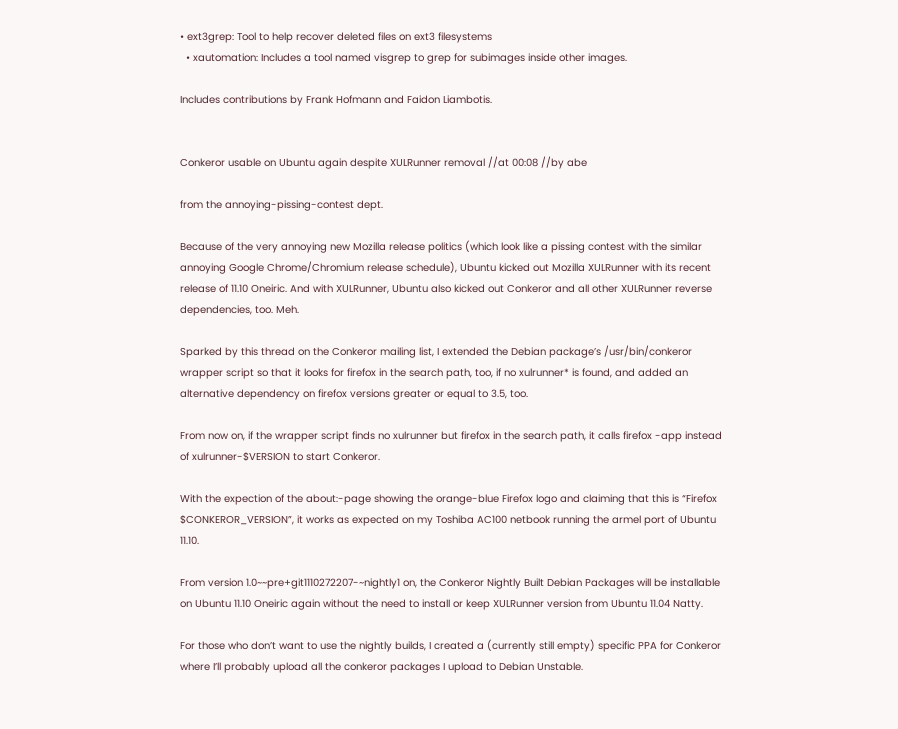• ext3grep: Tool to help recover deleted files on ext3 filesystems
  • xautomation: Includes a tool named visgrep to grep for subimages inside other images.

Includes contributions by Frank Hofmann and Faidon Liambotis.


Conkeror usable on Ubuntu again despite XULRunner removal //at 00:08 //by abe

from the annoying-pissing-contest dept.

Because of the very annoying new Mozilla release politics (which look like a pissing contest with the similar annoying Google Chrome/Chromium release schedule), Ubuntu kicked out Mozilla XULRunner with its recent release of 11.10 Oneiric. And with XULRunner, Ubuntu also kicked out Conkeror and all other XULRunner reverse dependencies, too. Meh.

Sparked by this thread on the Conkeror mailing list, I extended the Debian package’s /usr/bin/conkeror wrapper script so that it looks for firefox in the search path, too, if no xulrunner* is found, and added an alternative dependency on firefox versions greater or equal to 3.5, too.

From now on, if the wrapper script finds no xulrunner but firefox in the search path, it calls firefox -app instead of xulrunner-$VERSION to start Conkeror.

With the expection of the about:-page showing the orange-blue Firefox logo and claiming that this is “Firefox $CONKEROR_VERSION”, it works as expected on my Toshiba AC100 netbook running the armel port of Ubuntu 11.10.

From version 1.0~~pre+git1110272207-~nightly1 on, the Conkeror Nightly Built Debian Packages will be installable on Ubuntu 11.10 Oneiric again without the need to install or keep XULRunner version from Ubuntu 11.04 Natty.

For those who don’t want to use the nightly builds, I created a (currently still empty) specific PPA for Conkeror where I’ll probably upload all the conkeror packages I upload to Debian Unstable.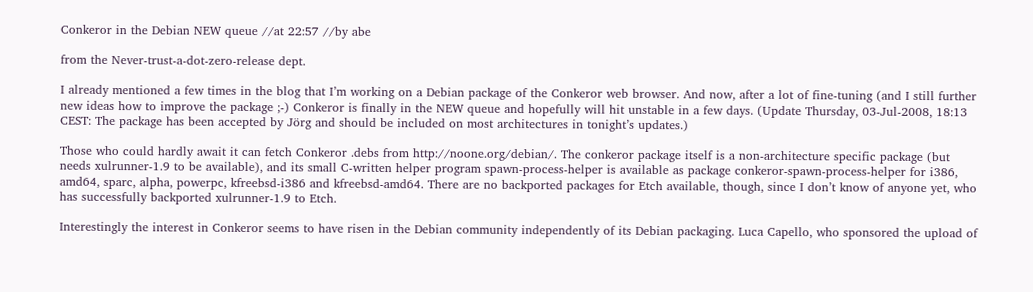Conkeror in the Debian NEW queue //at 22:57 //by abe

from the Never-trust-a-dot-zero-release dept.

I already mentioned a few times in the blog that I’m working on a Debian package of the Conkeror web browser. And now, after a lot of fine-tuning (and I still further new ideas how to improve the package ;-) Conkeror is finally in the NEW queue and hopefully will hit unstable in a few days. (Update Thursday, 03-Jul-2008, 18:13 CEST: The package has been accepted by Jörg and should be included on most architectures in tonight’s updates.)

Those who could hardly await it can fetch Conkeror .debs from http://noone.org/debian/. The conkeror package itself is a non-architecture specific package (but needs xulrunner-1.9 to be available), and its small C-written helper program spawn-process-helper is available as package conkeror-spawn-process-helper for i386, amd64, sparc, alpha, powerpc, kfreebsd-i386 and kfreebsd-amd64. There are no backported packages for Etch available, though, since I don’t know of anyone yet, who has successfully backported xulrunner-1.9 to Etch.

Interestingly the interest in Conkeror seems to have risen in the Debian community independently of its Debian packaging. Luca Capello, who sponsored the upload of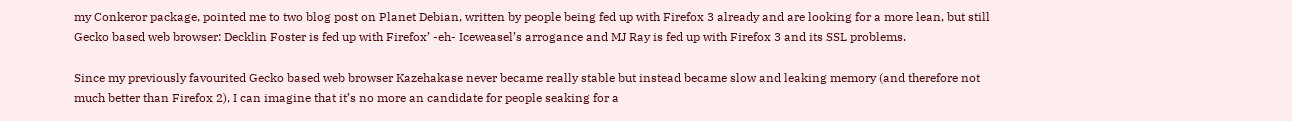my Conkeror package, pointed me to two blog post on Planet Debian, written by people being fed up with Firefox 3 already and are looking for a more lean, but still Gecko based web browser: Decklin Foster is fed up with Firefox’ -eh- Iceweasel’s arrogance and MJ Ray is fed up with Firefox 3 and its SSL problems.

Since my previously favourited Gecko based web browser Kazehakase never became really stable but instead became slow and leaking memory (and therefore not much better than Firefox 2), I can imagine that it’s no more an candidate for people seaking for a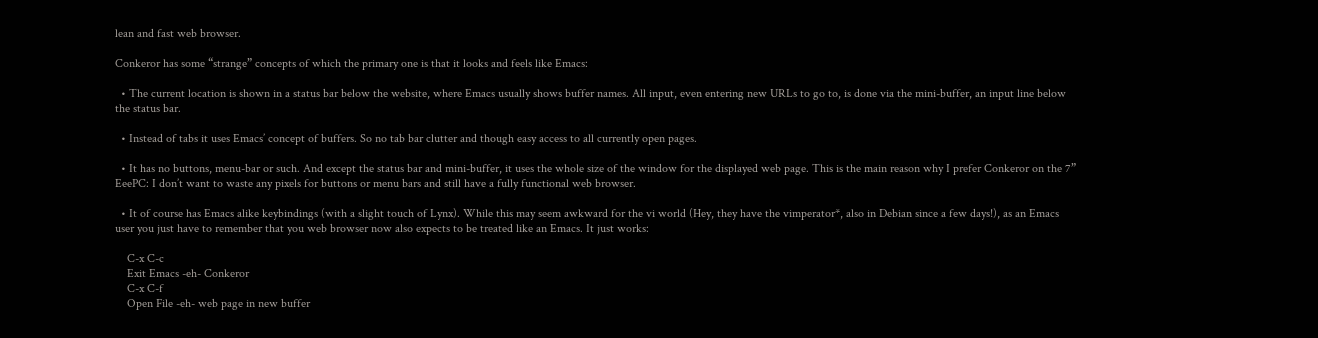lean and fast web browser.

Conkeror has some “strange” concepts of which the primary one is that it looks and feels like Emacs:

  • The current location is shown in a status bar below the website, where Emacs usually shows buffer names. All input, even entering new URLs to go to, is done via the mini-buffer, an input line below the status bar.

  • Instead of tabs it uses Emacs’ concept of buffers. So no tab bar clutter and though easy access to all currently open pages.

  • It has no buttons, menu-bar or such. And except the status bar and mini-buffer, it uses the whole size of the window for the displayed web page. This is the main reason why I prefer Conkeror on the 7” EeePC: I don’t want to waste any pixels for buttons or menu bars and still have a fully functional web browser.

  • It of course has Emacs alike keybindings (with a slight touch of Lynx). While this may seem awkward for the vi world (Hey, they have the vimperator*, also in Debian since a few days!), as an Emacs user you just have to remember that you web browser now also expects to be treated like an Emacs. It just works:

    C-x C-c
    Exit Emacs -eh- Conkeror
    C-x C-f
    Open File -eh- web page in new buffer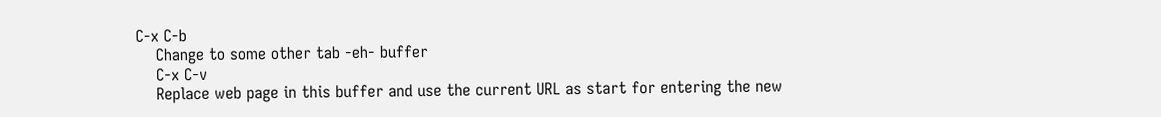C-x C-b
    Change to some other tab -eh- buffer
    C-x C-v
    Replace web page in this buffer and use the current URL as start for entering the new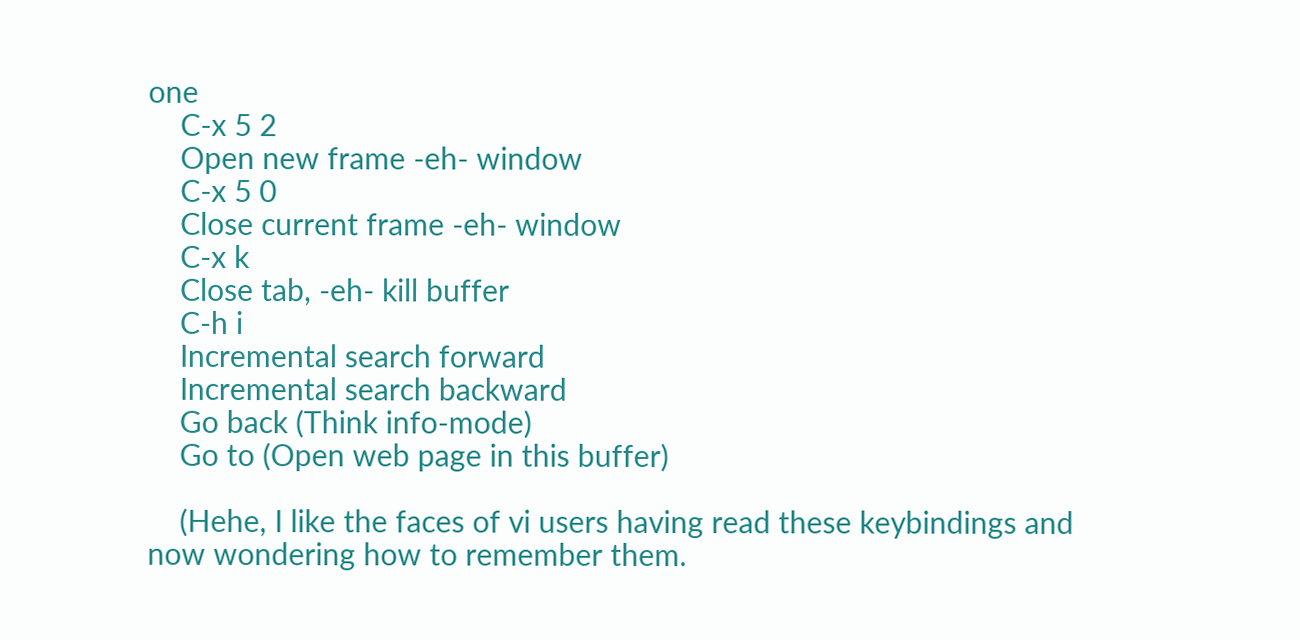one
    C-x 5 2
    Open new frame -eh- window
    C-x 5 0
    Close current frame -eh- window
    C-x k
    Close tab, -eh- kill buffer
    C-h i
    Incremental search forward
    Incremental search backward
    Go back (Think info-mode)
    Go to (Open web page in this buffer)

    (Hehe, I like the faces of vi users having read these keybindings and now wondering how to remember them.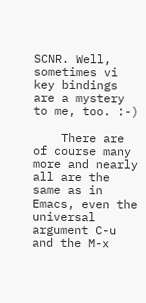SCNR. Well, sometimes vi key bindings are a mystery to me, too. :-)

    There are of course many more and nearly all are the same as in Emacs, even the universal argument C-u and the M-x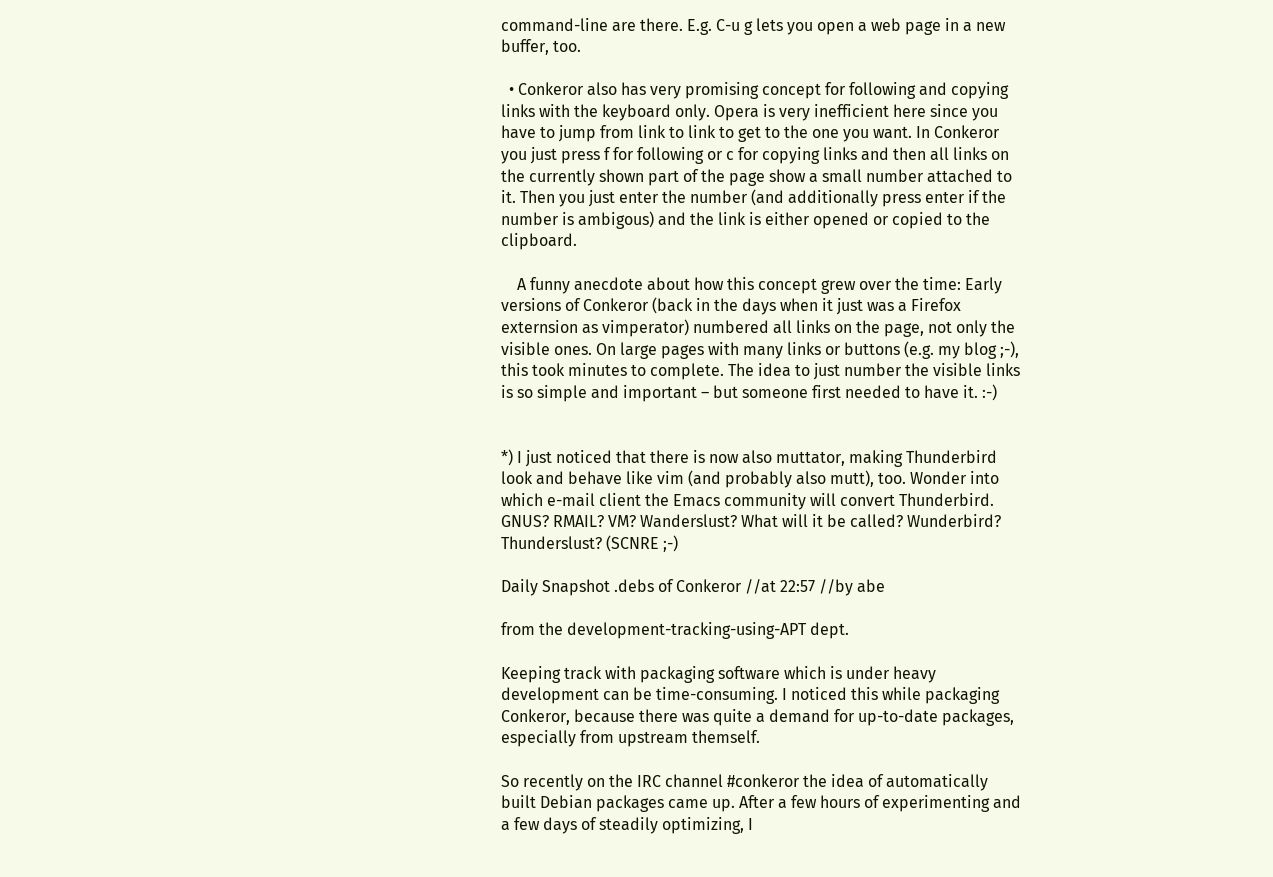command-line are there. E.g. C-u g lets you open a web page in a new buffer, too.

  • Conkeror also has very promising concept for following and copying links with the keyboard only. Opera is very inefficient here since you have to jump from link to link to get to the one you want. In Conkeror you just press f for following or c for copying links and then all links on the currently shown part of the page show a small number attached to it. Then you just enter the number (and additionally press enter if the number is ambigous) and the link is either opened or copied to the clipboard.

    A funny anecdote about how this concept grew over the time: Early versions of Conkeror (back in the days when it just was a Firefox externsion as vimperator) numbered all links on the page, not only the visible ones. On large pages with many links or buttons (e.g. my blog ;-), this took minutes to complete. The idea to just number the visible links is so simple and important – but someone first needed to have it. :-)


*) I just noticed that there is now also muttator, making Thunderbird look and behave like vim (and probably also mutt), too. Wonder into which e-mail client the Emacs community will convert Thunderbird. GNUS? RMAIL? VM? Wanderslust? What will it be called? Wunderbird? Thunderslust? (SCNRE ;-)

Daily Snapshot .debs of Conkeror //at 22:57 //by abe

from the development-tracking-using-APT dept.

Keeping track with packaging software which is under heavy development can be time-consuming. I noticed this while packaging Conkeror, because there was quite a demand for up-to-date packages, especially from upstream themself.

So recently on the IRC channel #conkeror the idea of automatically built Debian packages came up. After a few hours of experimenting and a few days of steadily optimizing, I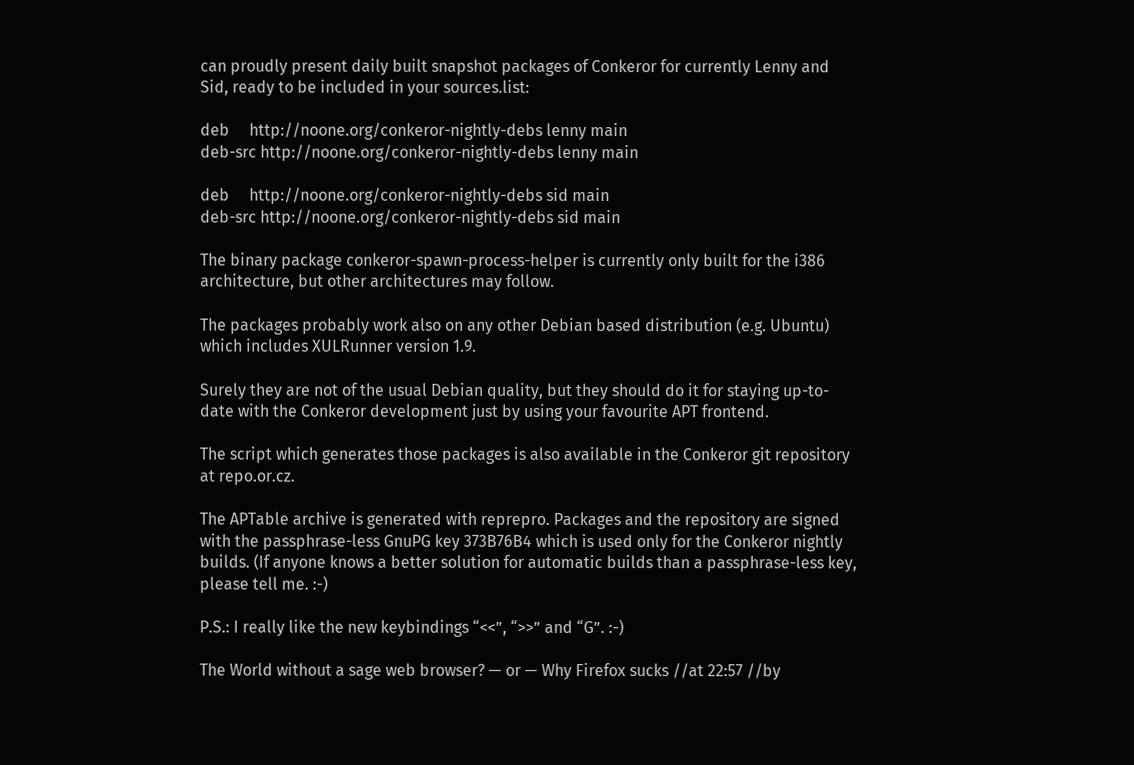can proudly present daily built snapshot packages of Conkeror for currently Lenny and Sid, ready to be included in your sources.list:

deb     http://noone.org/conkeror-nightly-debs lenny main
deb-src http://noone.org/conkeror-nightly-debs lenny main

deb     http://noone.org/conkeror-nightly-debs sid main
deb-src http://noone.org/conkeror-nightly-debs sid main

The binary package conkeror-spawn-process-helper is currently only built for the i386 architecture, but other architectures may follow.

The packages probably work also on any other Debian based distribution (e.g. Ubuntu) which includes XULRunner version 1.9.

Surely they are not of the usual Debian quality, but they should do it for staying up-to-date with the Conkeror development just by using your favourite APT frontend.

The script which generates those packages is also available in the Conkeror git repository at repo.or.cz.

The APTable archive is generated with reprepro. Packages and the repository are signed with the passphrase-less GnuPG key 373B76B4 which is used only for the Conkeror nightly builds. (If anyone knows a better solution for automatic builds than a passphrase-less key, please tell me. :-)

P.S.: I really like the new keybindings “<<”, “>>” and “G”. :-)

The World without a sage web browser? — or — Why Firefox sucks //at 22:57 //by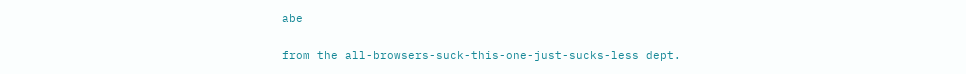abe

from the all-browsers-suck-this-one-just-sucks-less dept.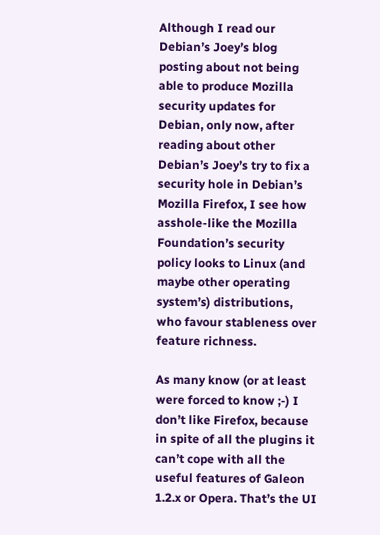Although I read our Debian’s Joey’s blog posting about not being able to produce Mozilla security updates for Debian, only now, after reading about other Debian’s Joey’s try to fix a security hole in Debian’s Mozilla Firefox, I see how asshole-like the Mozilla Foundation’s security policy looks to Linux (and maybe other operating system’s) distributions, who favour stableness over feature richness.

As many know (or at least were forced to know ;-) I don’t like Firefox, because in spite of all the plugins it can’t cope with all the useful features of Galeon 1.2.x or Opera. That’s the UI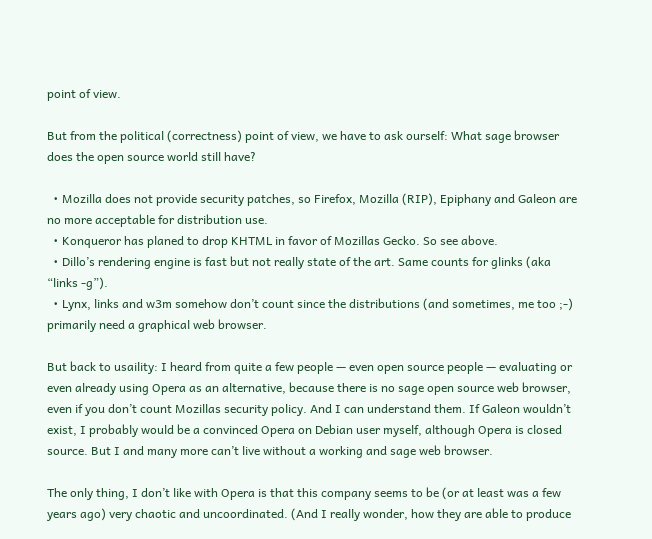point of view.

But from the political (correctness) point of view, we have to ask ourself: What sage browser does the open source world still have?

  • Mozilla does not provide security patches, so Firefox, Mozilla (RIP), Epiphany and Galeon are no more acceptable for distribution use.
  • Konqueror has planed to drop KHTML in favor of Mozillas Gecko. So see above.
  • Dillo’s rendering engine is fast but not really state of the art. Same counts for glinks (aka “links -g”).
  • Lynx, links and w3m somehow don’t count since the distributions (and sometimes, me too ;-) primarily need a graphical web browser.

But back to usaility: I heard from quite a few people — even open source people — evaluating or even already using Opera as an alternative, because there is no sage open source web browser, even if you don’t count Mozillas security policy. And I can understand them. If Galeon wouldn’t exist, I probably would be a convinced Opera on Debian user myself, although Opera is closed source. But I and many more can’t live without a working and sage web browser.

The only thing, I don’t like with Opera is that this company seems to be (or at least was a few years ago) very chaotic and uncoordinated. (And I really wonder, how they are able to produce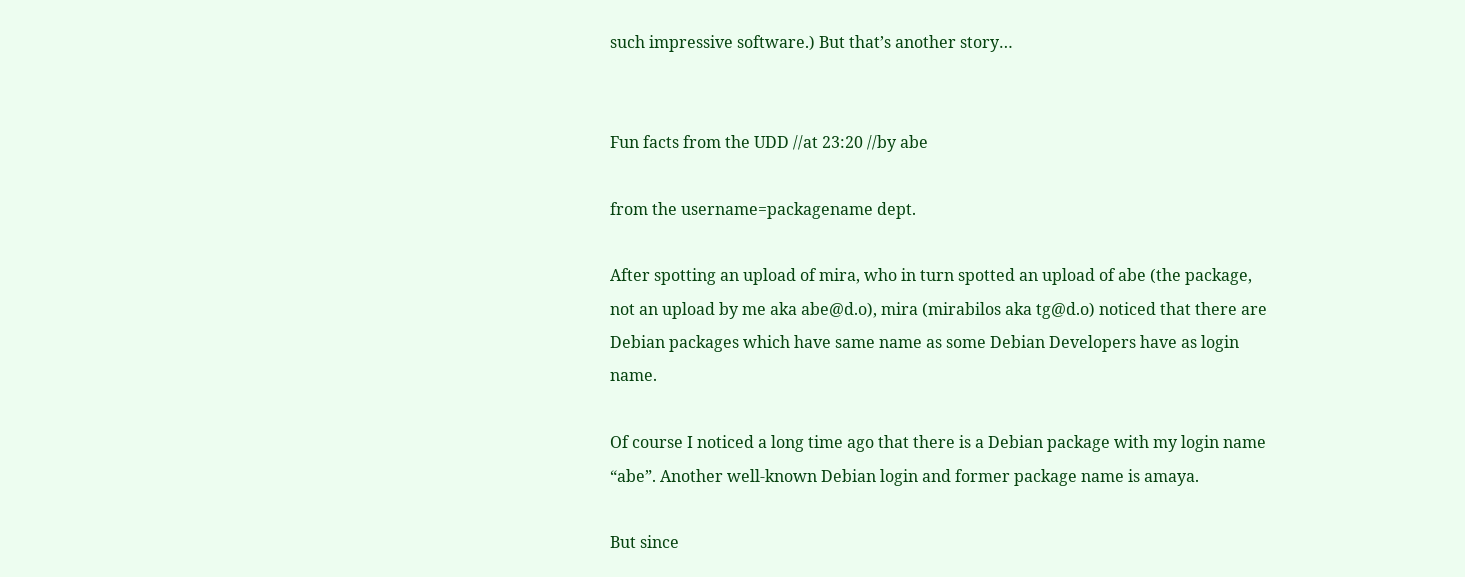such impressive software.) But that’s another story…


Fun facts from the UDD //at 23:20 //by abe

from the username=packagename dept.

After spotting an upload of mira, who in turn spotted an upload of abe (the package, not an upload by me aka abe@d.o), mira (mirabilos aka tg@d.o) noticed that there are Debian packages which have same name as some Debian Developers have as login name.

Of course I noticed a long time ago that there is a Debian package with my login name “abe”. Another well-known Debian login and former package name is amaya.

But since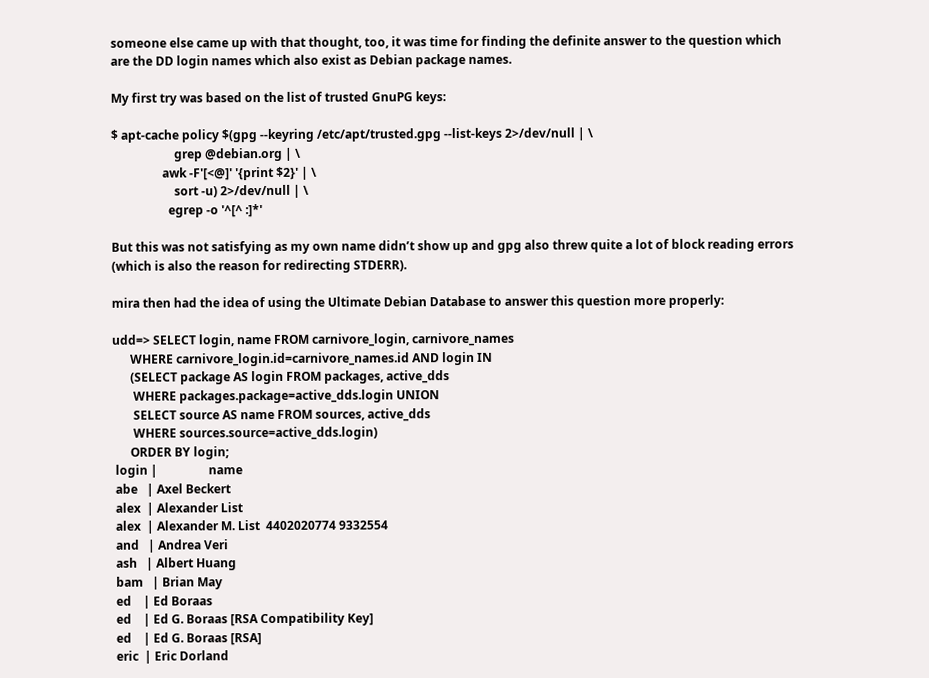someone else came up with that thought, too, it was time for finding the definite answer to the question which are the DD login names which also exist as Debian package names.

My first try was based on the list of trusted GnuPG keys:

$ apt-cache policy $(gpg --keyring /etc/apt/trusted.gpg --list-keys 2>/dev/null | \
                     grep @debian.org | \
                 awk -F'[<@]' '{print $2}' | \
                     sort -u) 2>/dev/null | \
                   egrep -o '^[^ :]*'

But this was not satisfying as my own name didn’t show up and gpg also threw quite a lot of block reading errors (which is also the reason for redirecting STDERR).

mira then had the idea of using the Ultimate Debian Database to answer this question more properly:

udd=> SELECT login, name FROM carnivore_login, carnivore_names
      WHERE carnivore_login.id=carnivore_names.id AND login IN
      (SELECT package AS login FROM packages, active_dds
       WHERE packages.package=active_dds.login UNION
       SELECT source AS name FROM sources, active_dds
       WHERE sources.source=active_dds.login)
      ORDER BY login;
 login |                 name
 abe   | Axel Beckert
 alex  | Alexander List
 alex  | Alexander M. List  4402020774 9332554
 and   | Andrea Veri
 ash   | Albert Huang
 bam   | Brian May
 ed    | Ed Boraas
 ed    | Ed G. Boraas [RSA Compatibility Key]
 ed    | Ed G. Boraas [RSA]
 eric  | Eric Dorland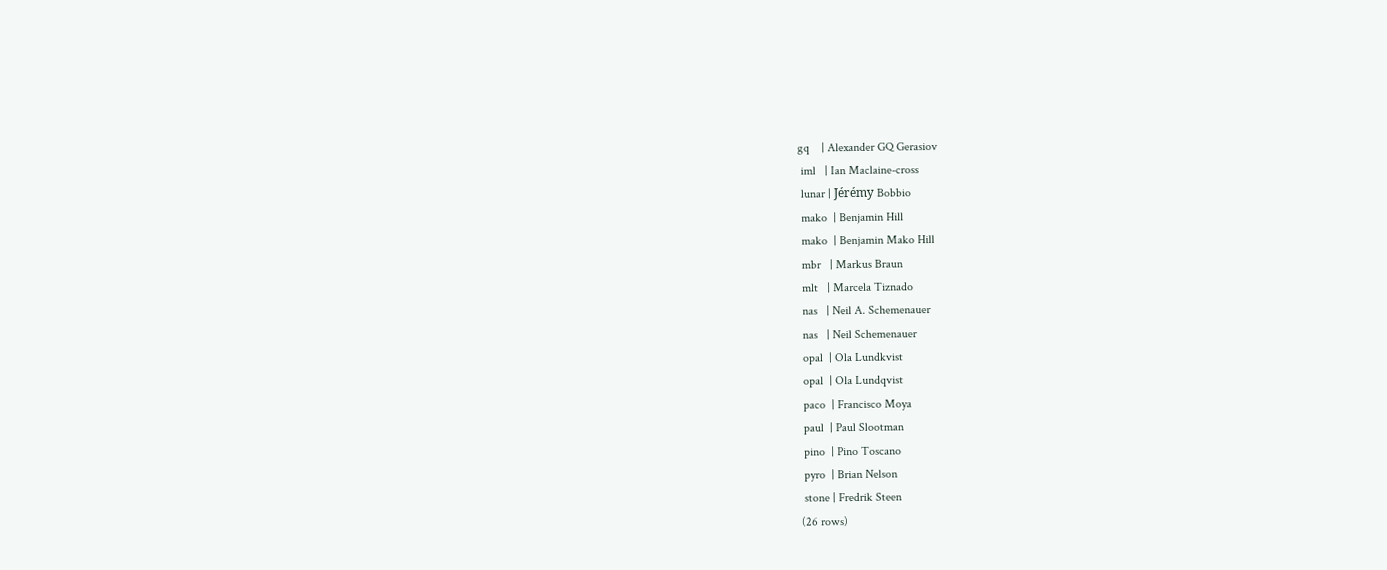gq    | Alexander GQ Gerasiov
 iml   | Ian Maclaine-cross
 lunar | Jérémy Bobbio
 mako  | Benjamin Hill
 mako  | Benjamin Mako Hill
 mbr   | Markus Braun
 mlt   | Marcela Tiznado
 nas   | Neil A. Schemenauer
 nas   | Neil Schemenauer
 opal  | Ola Lundkvist
 opal  | Ola Lundqvist
 paco  | Francisco Moya
 paul  | Paul Slootman
 pino  | Pino Toscano
 pyro  | Brian Nelson
 stone | Fredrik Steen
(26 rows)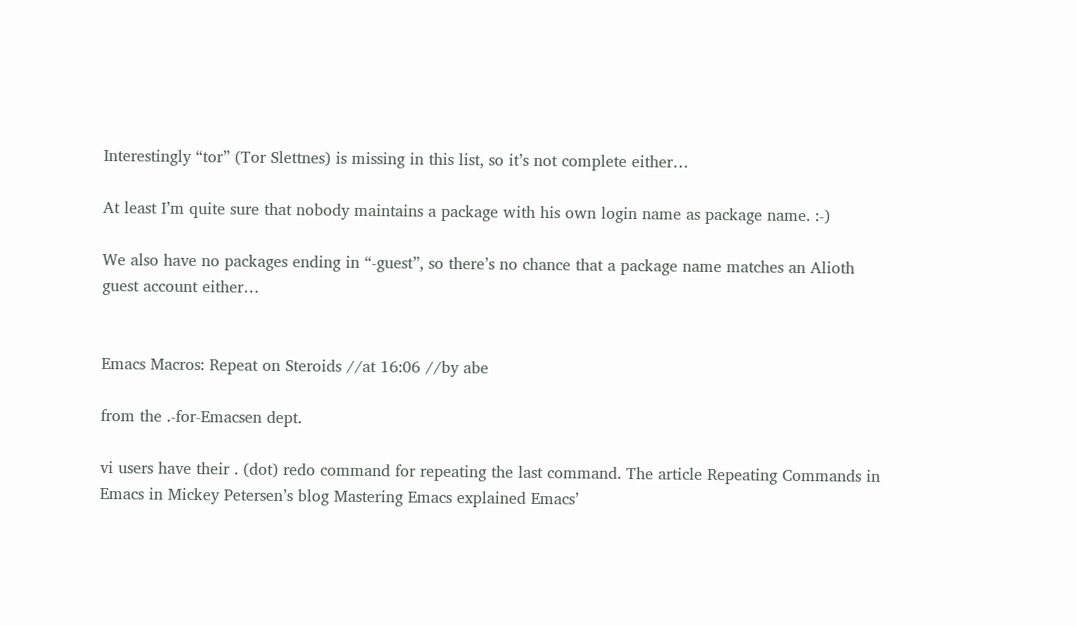Interestingly “tor” (Tor Slettnes) is missing in this list, so it’s not complete either…

At least I’m quite sure that nobody maintains a package with his own login name as package name. :-)

We also have no packages ending in “-guest”, so there’s no chance that a package name matches an Alioth guest account either…


Emacs Macros: Repeat on Steroids //at 16:06 //by abe

from the .-for-Emacsen dept.

vi users have their . (dot) redo command for repeating the last command. The article Repeating Commands in Emacs in Mickey Petersen’s blog Mastering Emacs explained Emacs’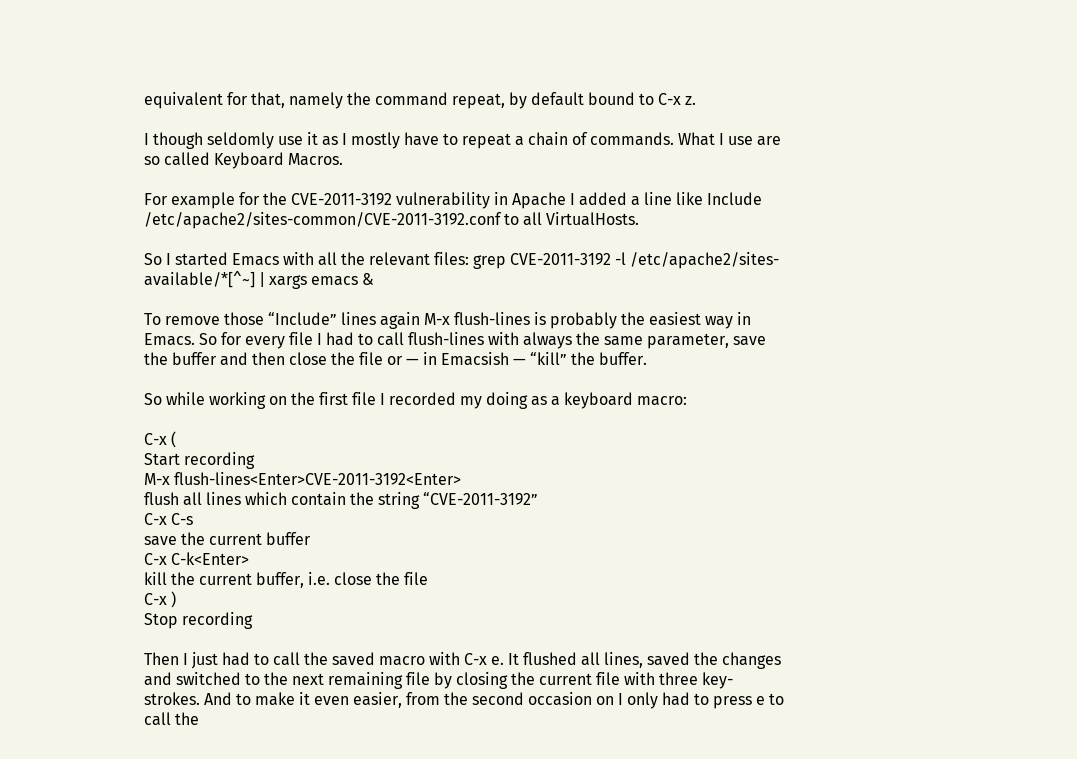equivalent for that, namely the command repeat, by default bound to C-x z.

I though seldomly use it as I mostly have to repeat a chain of commands. What I use are so called Keyboard Macros.

For example for the CVE-2011-3192 vulnerability in Apache I added a line like Include /etc/apache2/sites-common/CVE-2011-3192.conf to all VirtualHosts.

So I started Emacs with all the relevant files: grep CVE-2011-3192 -l /etc/apache2/sites-available/*[^~] | xargs emacs &

To remove those “Include” lines again M-x flush-lines is probably the easiest way in Emacs. So for every file I had to call flush-lines with always the same parameter, save the buffer and then close the file or — in Emacsish — “kill” the buffer.

So while working on the first file I recorded my doing as a keyboard macro:

C-x (
Start recording
M-x flush-lines<Enter>CVE-2011-3192<Enter>
flush all lines which contain the string “CVE-2011-3192”
C-x C-s
save the current buffer
C-x C-k<Enter>
kill the current buffer, i.e. close the file
C-x )
Stop recording

Then I just had to call the saved macro with C-x e. It flushed all lines, saved the changes and switched to the next remaining file by closing the current file with three key-strokes. And to make it even easier, from the second occasion on I only had to press e to call the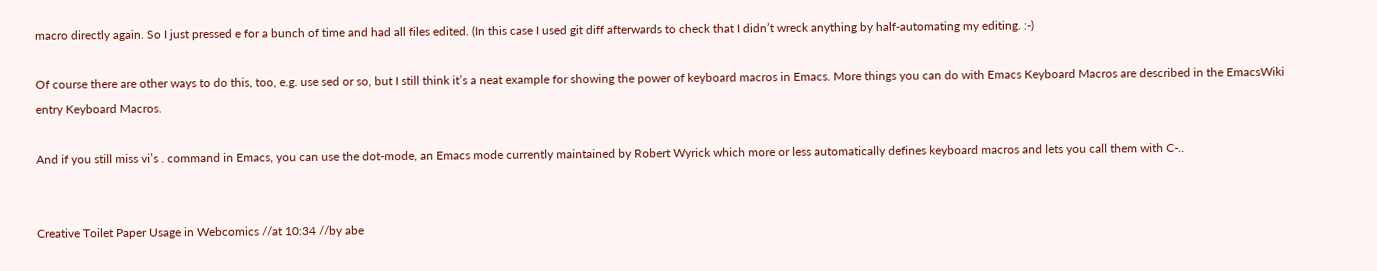macro directly again. So I just pressed e for a bunch of time and had all files edited. (In this case I used git diff afterwards to check that I didn’t wreck anything by half-automating my editing. :-)

Of course there are other ways to do this, too, e.g. use sed or so, but I still think it’s a neat example for showing the power of keyboard macros in Emacs. More things you can do with Emacs Keyboard Macros are described in the EmacsWiki entry Keyboard Macros.

And if you still miss vi’s . command in Emacs, you can use the dot-mode, an Emacs mode currently maintained by Robert Wyrick which more or less automatically defines keyboard macros and lets you call them with C-..


Creative Toilet Paper Usage in Webcomics //at 10:34 //by abe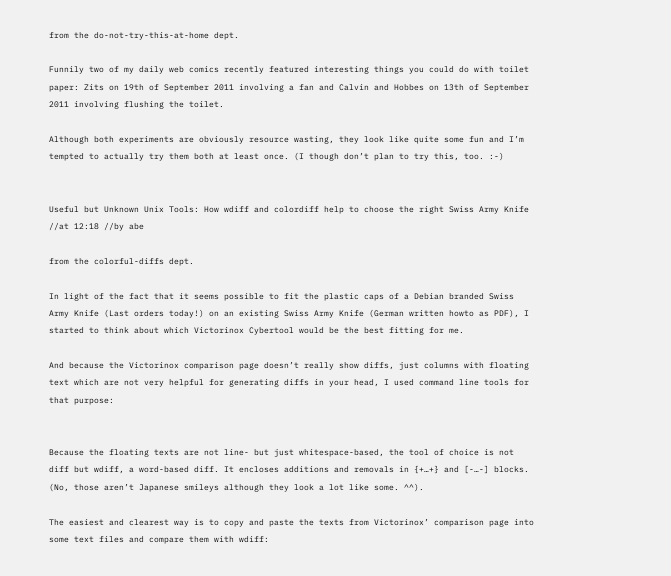from the do-not-try-this-at-home dept.

Funnily two of my daily web comics recently featured interesting things you could do with toilet paper: Zits on 19th of September 2011 involving a fan and Calvin and Hobbes on 13th of September 2011 involving flushing the toilet.

Although both experiments are obviously resource wasting, they look like quite some fun and I’m tempted to actually try them both at least once. (I though don’t plan to try this, too. :-)


Useful but Unknown Unix Tools: How wdiff and colordiff help to choose the right Swiss Army Knife //at 12:18 //by abe

from the colorful-diffs dept.

In light of the fact that it seems possible to fit the plastic caps of a Debian branded Swiss Army Knife (Last orders today!) on an existing Swiss Army Knife (German written howto as PDF), I started to think about which Victorinox Cybertool would be the best fitting for me.

And because the Victorinox comparison page doesn’t really show diffs, just columns with floating text which are not very helpful for generating diffs in your head, I used command line tools for that purpose:


Because the floating texts are not line- but just whitespace-based, the tool of choice is not diff but wdiff, a word-based diff. It encloses additions and removals in {+…+} and [-…-] blocks. (No, those aren’t Japanese smileys although they look a lot like some. ^^).

The easiest and clearest way is to copy and paste the texts from Victorinox’ comparison page into some text files and compare them with wdiff: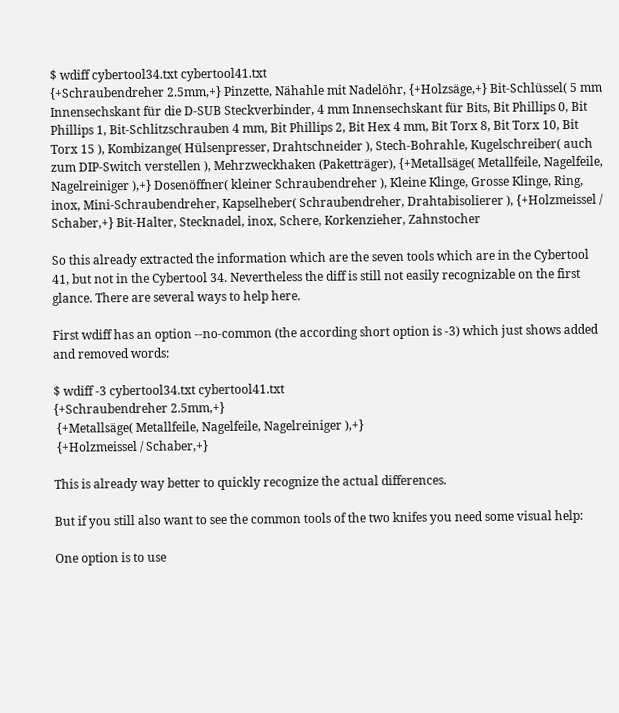$ wdiff cybertool34.txt cybertool41.txt
{+Schraubendreher 2.5mm,+} Pinzette, Nähahle mit Nadelöhr, {+Holzsäge,+} Bit-Schlüssel( 5 mm Innensechskant für die D-SUB Steckverbinder, 4 mm Innensechskant für Bits, Bit Phillips 0, Bit Phillips 1, Bit-Schlitzschrauben 4 mm, Bit Phillips 2, Bit Hex 4 mm, Bit Torx 8, Bit Torx 10, Bit Torx 15 ), Kombizange( Hülsenpresser, Drahtschneider ), Stech-Bohrahle, Kugelschreiber( auch zum DIP-Switch verstellen ), Mehrzweckhaken (Paketträger), {+Metallsäge( Metallfeile, Nagelfeile, Nagelreiniger ),+} Dosenöffner( kleiner Schraubendreher ), Kleine Klinge, Grosse Klinge, Ring, inox, Mini-Schraubendreher, Kapselheber( Schraubendreher, Drahtabisolierer ), {+Holzmeissel / Schaber,+} Bit-Halter, Stecknadel, inox, Schere, Korkenzieher, Zahnstocher

So this already extracted the information which are the seven tools which are in the Cybertool 41, but not in the Cybertool 34. Nevertheless the diff is still not easily recognizable on the first glance. There are several ways to help here.

First wdiff has an option --no-common (the according short option is -3) which just shows added and removed words:

$ wdiff -3 cybertool34.txt cybertool41.txt
{+Schraubendreher 2.5mm,+}
 {+Metallsäge( Metallfeile, Nagelfeile, Nagelreiniger ),+}
 {+Holzmeissel / Schaber,+}

This is already way better to quickly recognize the actual differences.

But if you still also want to see the common tools of the two knifes you need some visual help:

One option is to use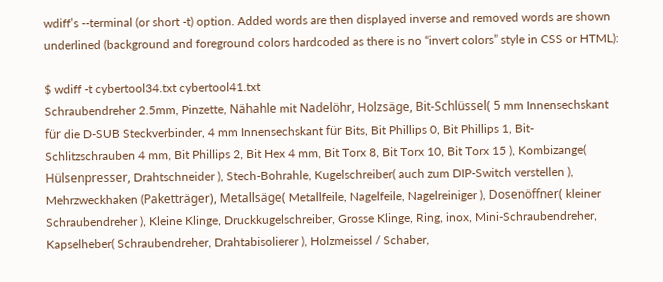wdiff’s --terminal (or short -t) option. Added words are then displayed inverse and removed words are shown underlined (background and foreground colors hardcoded as there is no “invert colors” style in CSS or HTML):

$ wdiff -t cybertool34.txt cybertool41.txt
Schraubendreher 2.5mm, Pinzette, Nähahle mit Nadelöhr, Holzsäge, Bit-Schlüssel( 5 mm Innensechskant für die D-SUB Steckverbinder, 4 mm Innensechskant für Bits, Bit Phillips 0, Bit Phillips 1, Bit-Schlitzschrauben 4 mm, Bit Phillips 2, Bit Hex 4 mm, Bit Torx 8, Bit Torx 10, Bit Torx 15 ), Kombizange( Hülsenpresser, Drahtschneider ), Stech-Bohrahle, Kugelschreiber( auch zum DIP-Switch verstellen ), Mehrzweckhaken (Paketträger), Metallsäge( Metallfeile, Nagelfeile, Nagelreiniger ), Dosenöffner( kleiner Schraubendreher ), Kleine Klinge, Druckkugelschreiber, Grosse Klinge, Ring, inox, Mini-Schraubendreher, Kapselheber( Schraubendreher, Drahtabisolierer ), Holzmeissel / Schaber,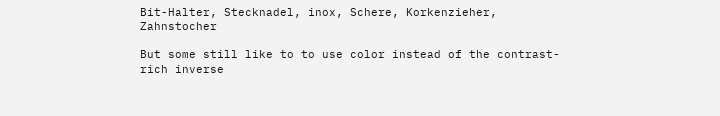Bit-Halter, Stecknadel, inox, Schere, Korkenzieher, Zahnstocher

But some still like to to use color instead of the contrast-rich inverse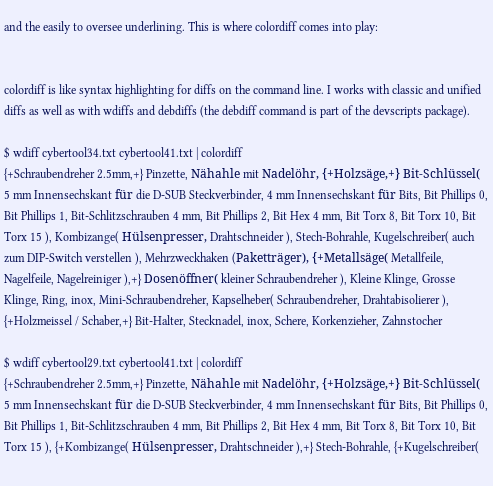and the easily to oversee underlining. This is where colordiff comes into play:


colordiff is like syntax highlighting for diffs on the command line. I works with classic and unified diffs as well as with wdiffs and debdiffs (the debdiff command is part of the devscripts package).

$ wdiff cybertool34.txt cybertool41.txt | colordiff
{+Schraubendreher 2.5mm,+} Pinzette, Nähahle mit Nadelöhr, {+Holzsäge,+} Bit-Schlüssel( 5 mm Innensechskant für die D-SUB Steckverbinder, 4 mm Innensechskant für Bits, Bit Phillips 0, Bit Phillips 1, Bit-Schlitzschrauben 4 mm, Bit Phillips 2, Bit Hex 4 mm, Bit Torx 8, Bit Torx 10, Bit Torx 15 ), Kombizange( Hülsenpresser, Drahtschneider ), Stech-Bohrahle, Kugelschreiber( auch zum DIP-Switch verstellen ), Mehrzweckhaken (Paketträger), {+Metallsäge( Metallfeile, Nagelfeile, Nagelreiniger ),+} Dosenöffner( kleiner Schraubendreher ), Kleine Klinge, Grosse Klinge, Ring, inox, Mini-Schraubendreher, Kapselheber( Schraubendreher, Drahtabisolierer ), {+Holzmeissel / Schaber,+} Bit-Halter, Stecknadel, inox, Schere, Korkenzieher, Zahnstocher

$ wdiff cybertool29.txt cybertool41.txt | colordiff
{+Schraubendreher 2.5mm,+} Pinzette, Nähahle mit Nadelöhr, {+Holzsäge,+} Bit-Schlüssel( 5 mm Innensechskant für die D-SUB Steckverbinder, 4 mm Innensechskant für Bits, Bit Phillips 0, Bit Phillips 1, Bit-Schlitzschrauben 4 mm, Bit Phillips 2, Bit Hex 4 mm, Bit Torx 8, Bit Torx 10, Bit Torx 15 ), {+Kombizange( Hülsenpresser, Drahtschneider ),+} Stech-Bohrahle, {+Kugelschreiber(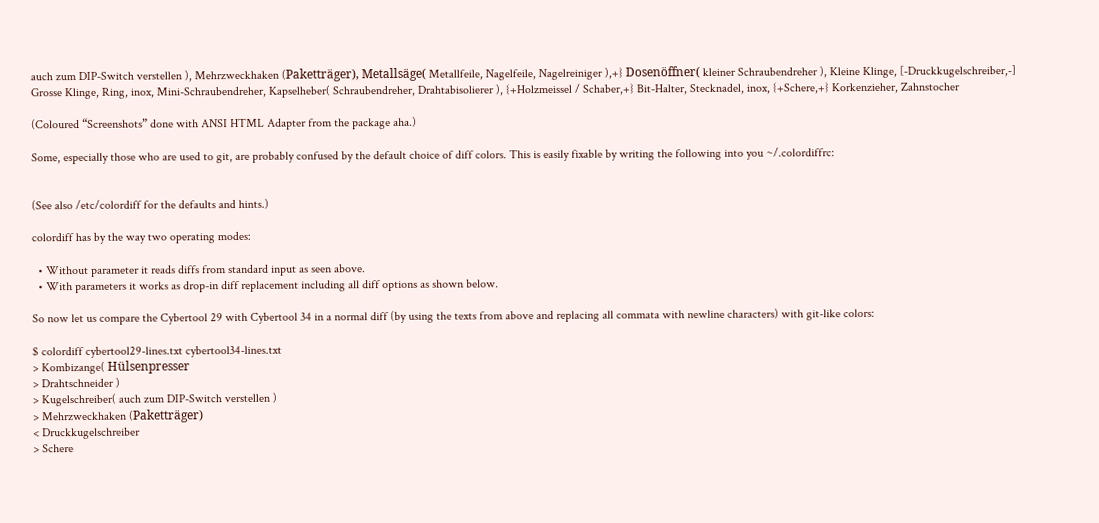auch zum DIP-Switch verstellen ), Mehrzweckhaken (Paketträger), Metallsäge( Metallfeile, Nagelfeile, Nagelreiniger ),+} Dosenöffner( kleiner Schraubendreher ), Kleine Klinge, [-Druckkugelschreiber,-] Grosse Klinge, Ring, inox, Mini-Schraubendreher, Kapselheber( Schraubendreher, Drahtabisolierer ), {+Holzmeissel / Schaber,+} Bit-Halter, Stecknadel, inox, {+Schere,+} Korkenzieher, Zahnstocher

(Coloured “Screenshots” done with ANSI HTML Adapter from the package aha.)

Some, especially those who are used to git, are probably confused by the default choice of diff colors. This is easily fixable by writing the following into you ~/.colordiffrc:


(See also /etc/colordiff for the defaults and hints.)

colordiff has by the way two operating modes:

  • Without parameter it reads diffs from standard input as seen above.
  • With parameters it works as drop-in diff replacement including all diff options as shown below.

So now let us compare the Cybertool 29 with Cybertool 34 in a normal diff (by using the texts from above and replacing all commata with newline characters) with git-like colors:

$ colordiff cybertool29-lines.txt cybertool34-lines.txt
> Kombizange( Hülsenpresser
> Drahtschneider )
> Kugelschreiber( auch zum DIP-Switch verstellen )
> Mehrzweckhaken (Paketträger)
< Druckkugelschreiber
> Schere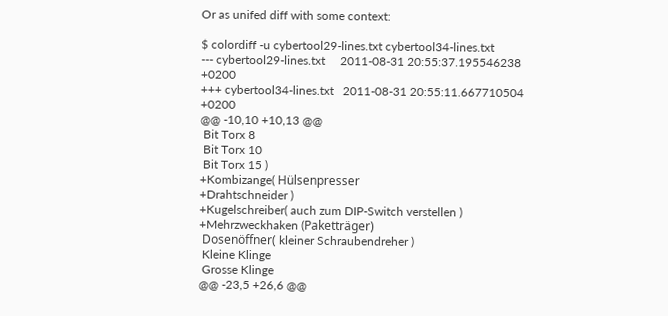Or as unifed diff with some context:

$ colordiff -u cybertool29-lines.txt cybertool34-lines.txt
--- cybertool29-lines.txt     2011-08-31 20:55:37.195546238 +0200
+++ cybertool34-lines.txt   2011-08-31 20:55:11.667710504 +0200
@@ -10,10 +10,13 @@
 Bit Torx 8
 Bit Torx 10
 Bit Torx 15 )
+Kombizange( Hülsenpresser
+Drahtschneider )
+Kugelschreiber( auch zum DIP-Switch verstellen )
+Mehrzweckhaken (Paketträger)
 Dosenöffner( kleiner Schraubendreher )
 Kleine Klinge
 Grosse Klinge
@@ -23,5 +26,6 @@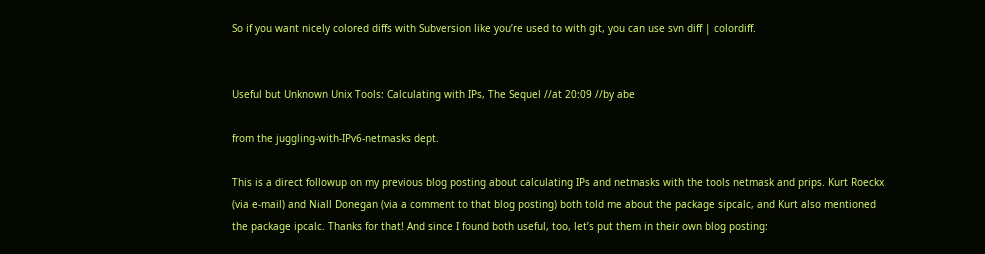So if you want nicely colored diffs with Subversion like you’re used to with git, you can use svn diff | colordiff.


Useful but Unknown Unix Tools: Calculating with IPs, The Sequel //at 20:09 //by abe

from the juggling-with-IPv6-netmasks dept.

This is a direct followup on my previous blog posting about calculating IPs and netmasks with the tools netmask and prips. Kurt Roeckx (via e-mail) and Niall Donegan (via a comment to that blog posting) both told me about the package sipcalc, and Kurt also mentioned the package ipcalc. Thanks for that! And since I found both useful, too, let’s put them in their own blog posting: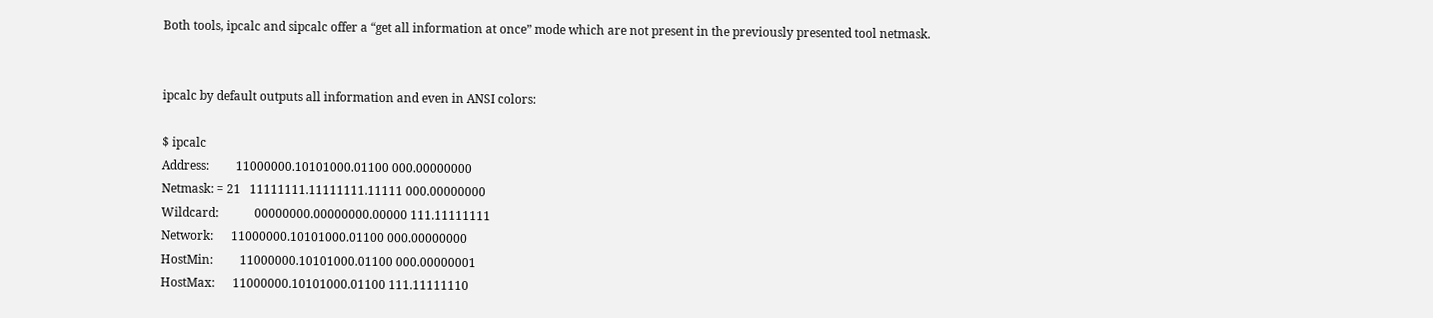Both tools, ipcalc and sipcalc offer a “get all information at once” mode which are not present in the previously presented tool netmask.


ipcalc by default outputs all information and even in ANSI colors:

$ ipcalc
Address:         11000000.10101000.01100 000.00000000
Netmask: = 21   11111111.11111111.11111 000.00000000
Wildcard:            00000000.00000000.00000 111.11111111
Network:      11000000.10101000.01100 000.00000000
HostMin:         11000000.10101000.01100 000.00000001
HostMax:      11000000.10101000.01100 111.11111110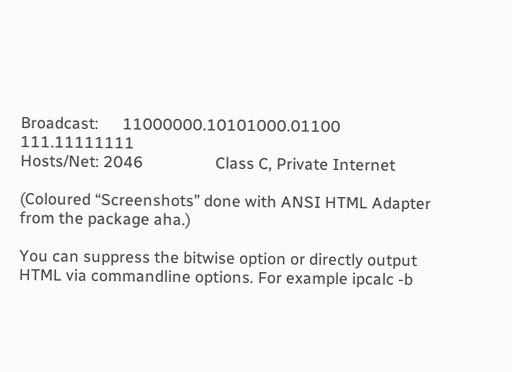Broadcast:      11000000.10101000.01100 111.11111111
Hosts/Net: 2046                  Class C, Private Internet

(Coloured “Screenshots” done with ANSI HTML Adapter from the package aha.)

You can suppress the bitwise option or directly output HTML via commandline options. For example ipcalc -b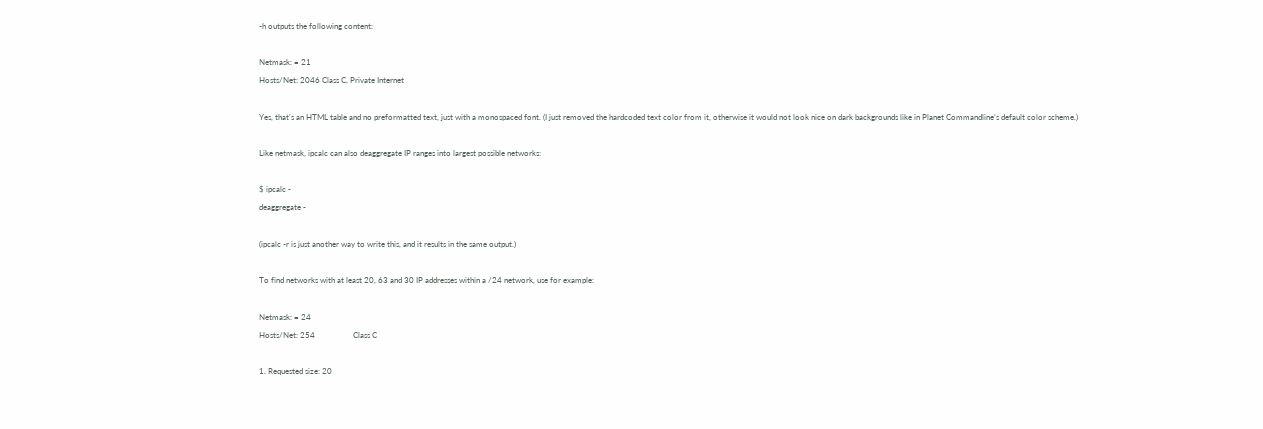-h outputs the following content:

Netmask: = 21
Hosts/Net: 2046 Class C, Private Internet

Yes, that’s an HTML table and no preformatted text, just with a monospaced font. (I just removed the hardcoded text color from it, otherwise it would not look nice on dark backgrounds like in Planet Commandline’s default color scheme.)

Like netmask, ipcalc can also deaggregate IP ranges into largest possible networks:

$ ipcalc -
deaggregate -

(ipcalc -r is just another way to write this, and it results in the same output.)

To find networks with at least 20, 63 and 30 IP addresses within a /24 network, use for example:

Netmask: = 24
Hosts/Net: 254                   Class C

1. Requested size: 20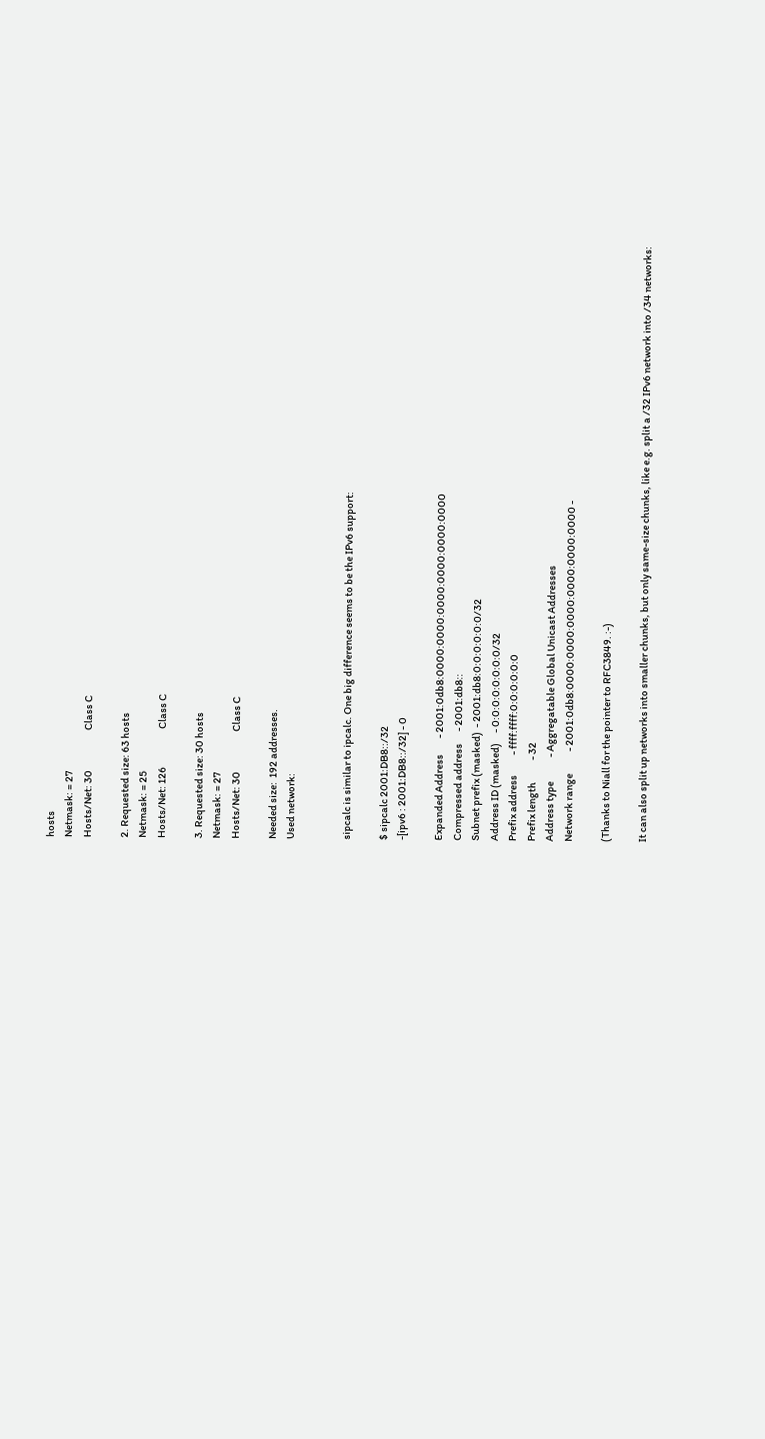hosts
Netmask: = 27
Hosts/Net: 30                    Class C

2. Requested size: 63 hosts
Netmask: = 25
Hosts/Net: 126                   Class C

3. Requested size: 30 hosts
Netmask: = 27
Hosts/Net: 30                    Class C

Needed size:  192 addresses.
Used network:


sipcalc is similar to ipcalc. One big difference seems to be the IPv6 support:

$ sipcalc 2001:DB8::/32
-[ipv6 : 2001:DB8::/32] - 0

Expanded Address        - 2001:0db8:0000:0000:0000:0000:0000:0000
Compressed address      - 2001:db8::
Subnet prefix (masked)  - 2001:db8:0:0:0:0:0:0/32
Address ID (masked)     - 0:0:0:0:0:0:0:0/32
Prefix address          - ffff:ffff:0:0:0:0:0:0
Prefix length           - 32
Address type            - Aggregatable Global Unicast Addresses
Network range           - 2001:0db8:0000:0000:0000:0000:0000:0000 -

(Thanks to Niall for the pointer to RFC3849. :-)

It can also split up networks into smaller chunks, but only same-size chunks, like e.g. split a /32 IPv6 network into /34 networks: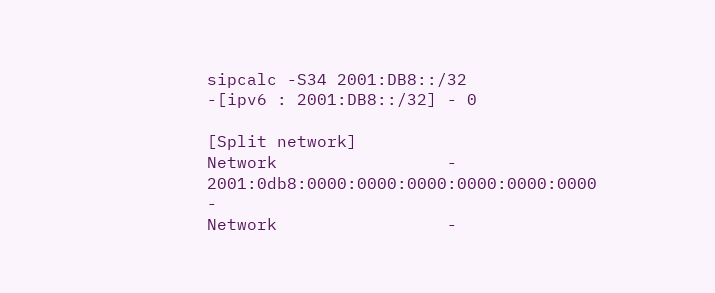sipcalc -S34 2001:DB8::/32
-[ipv6 : 2001:DB8::/32] - 0

[Split network]
Network                 - 2001:0db8:0000:0000:0000:0000:0000:0000 -
Network                 -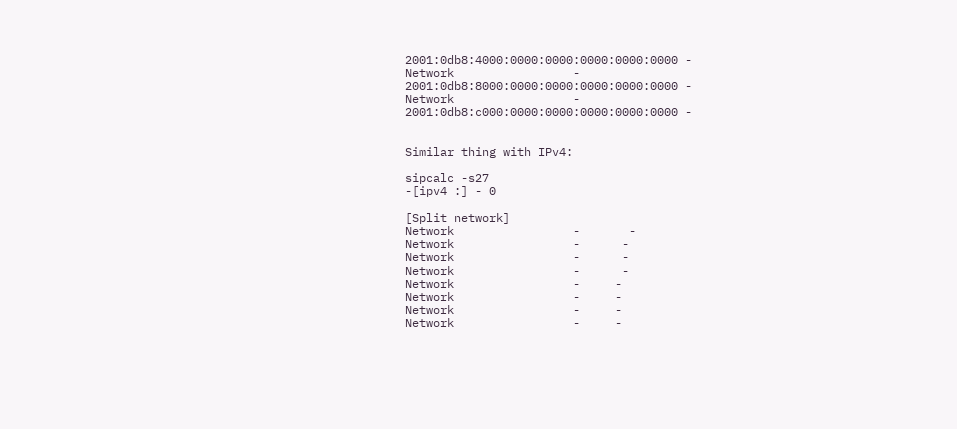2001:0db8:4000:0000:0000:0000:0000:0000 -
Network                 - 2001:0db8:8000:0000:0000:0000:0000:0000 -
Network                 - 2001:0db8:c000:0000:0000:0000:0000:0000 -


Similar thing with IPv4:

sipcalc -s27
-[ipv4 :] - 0

[Split network]
Network                 -       -
Network                 -      -
Network                 -      -
Network                 -      -
Network                 -     -
Network                 -     -
Network                 -     -
Network                 -     -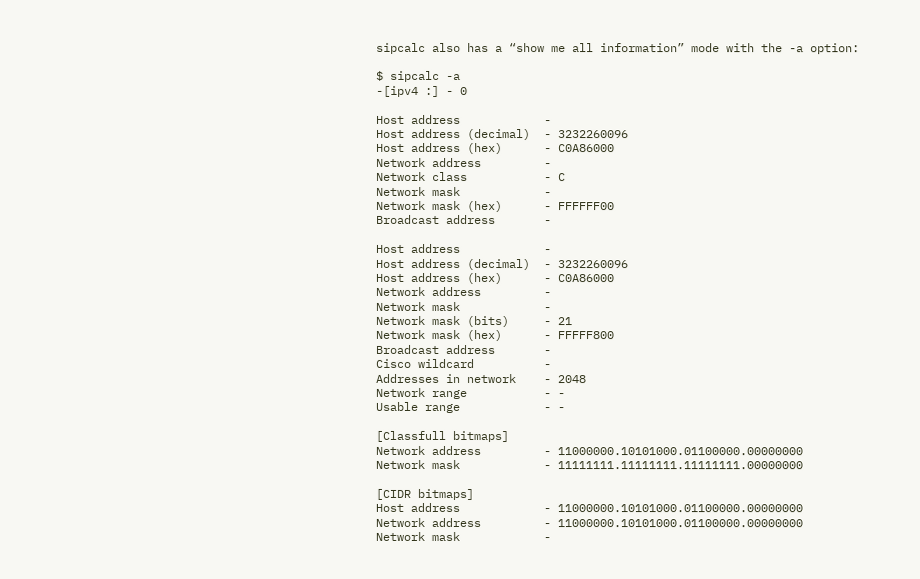sipcalc also has a “show me all information” mode with the -a option:

$ sipcalc -a
-[ipv4 :] - 0

Host address            -
Host address (decimal)  - 3232260096
Host address (hex)      - C0A86000
Network address         -
Network class           - C
Network mask            -
Network mask (hex)      - FFFFFF00
Broadcast address       -

Host address            -
Host address (decimal)  - 3232260096
Host address (hex)      - C0A86000
Network address         -
Network mask            -
Network mask (bits)     - 21
Network mask (hex)      - FFFFF800
Broadcast address       -
Cisco wildcard          -
Addresses in network    - 2048
Network range           - -
Usable range            - -

[Classfull bitmaps]
Network address         - 11000000.10101000.01100000.00000000
Network mask            - 11111111.11111111.11111111.00000000

[CIDR bitmaps]
Host address            - 11000000.10101000.01100000.00000000
Network address         - 11000000.10101000.01100000.00000000
Network mask            -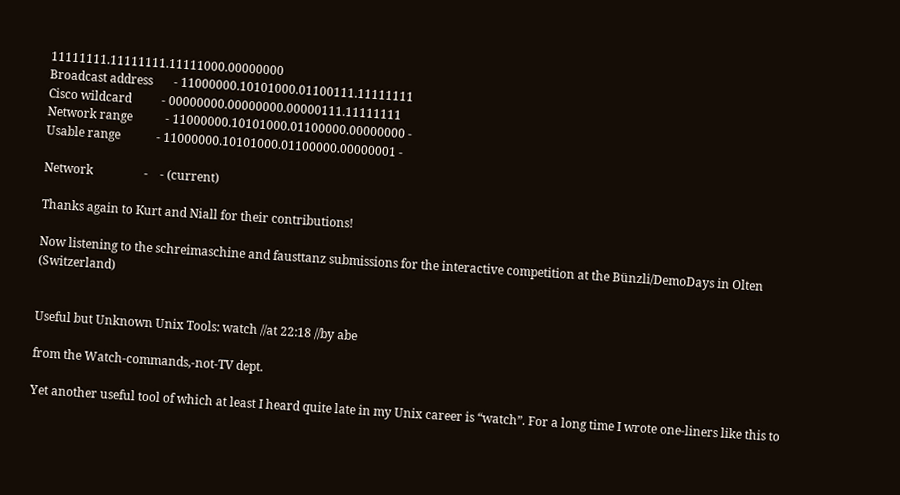11111111.11111111.11111000.00000000
Broadcast address       - 11000000.10101000.01100111.11111111
Cisco wildcard          - 00000000.00000000.00000111.11111111
Network range           - 11000000.10101000.01100000.00000000 -
Usable range            - 11000000.10101000.01100000.00000001 -

Network                 -    - (current)

Thanks again to Kurt and Niall for their contributions!

Now listening to the schreimaschine and fausttanz submissions for the interactive competition at the Bünzli/DemoDays in Olten (Switzerland)


Useful but Unknown Unix Tools: watch //at 22:18 //by abe

from the Watch-commands,-not-TV dept.

Yet another useful tool of which at least I heard quite late in my Unix career is “watch”. For a long time I wrote one-liners like this to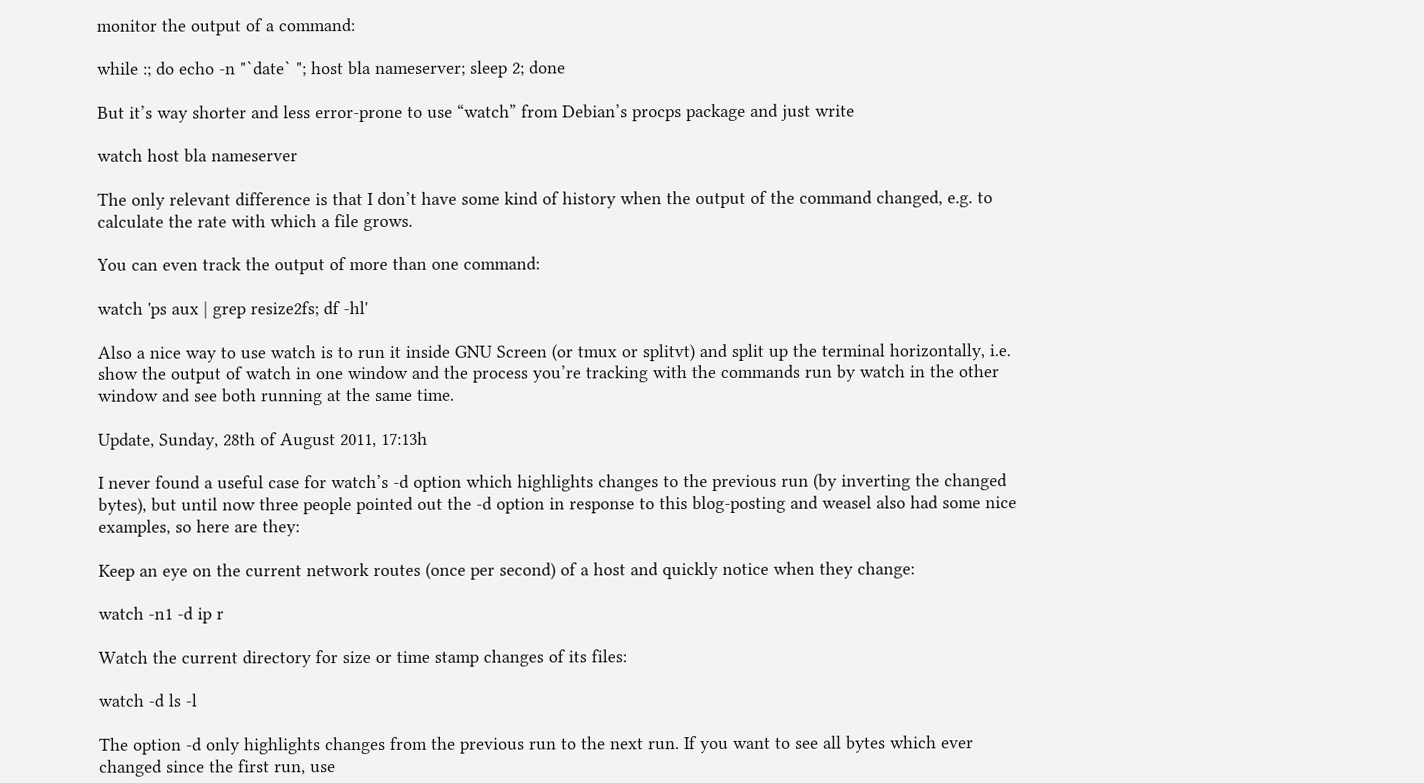monitor the output of a command:

while :; do echo -n "`date` "; host bla nameserver; sleep 2; done

But it’s way shorter and less error-prone to use “watch” from Debian’s procps package and just write

watch host bla nameserver

The only relevant difference is that I don’t have some kind of history when the output of the command changed, e.g. to calculate the rate with which a file grows.

You can even track the output of more than one command:

watch 'ps aux | grep resize2fs; df -hl'

Also a nice way to use watch is to run it inside GNU Screen (or tmux or splitvt) and split up the terminal horizontally, i.e. show the output of watch in one window and the process you’re tracking with the commands run by watch in the other window and see both running at the same time.

Update, Sunday, 28th of August 2011, 17:13h

I never found a useful case for watch’s -d option which highlights changes to the previous run (by inverting the changed bytes), but until now three people pointed out the -d option in response to this blog-posting and weasel also had some nice examples, so here are they:

Keep an eye on the current network routes (once per second) of a host and quickly notice when they change:

watch -n1 -d ip r

Watch the current directory for size or time stamp changes of its files:

watch -d ls -l

The option -d only highlights changes from the previous run to the next run. If you want to see all bytes which ever changed since the first run, use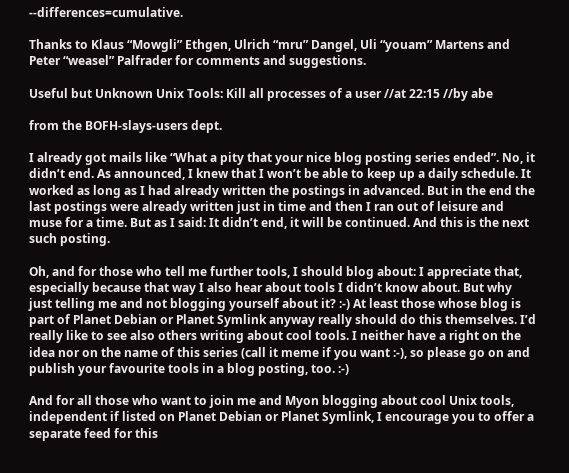--differences=cumulative.

Thanks to Klaus “Mowgli” Ethgen, Ulrich “mru” Dangel, Uli “youam” Martens and Peter “weasel” Palfrader for comments and suggestions.

Useful but Unknown Unix Tools: Kill all processes of a user //at 22:15 //by abe

from the BOFH-slays-users dept.

I already got mails like “What a pity that your nice blog posting series ended”. No, it didn’t end. As announced, I knew that I won’t be able to keep up a daily schedule. It worked as long as I had already written the postings in advanced. But in the end the last postings were already written just in time and then I ran out of leisure and muse for a time. But as I said: It didn’t end, it will be continued. And this is the next such posting.

Oh, and for those who tell me further tools, I should blog about: I appreciate that, especially because that way I also hear about tools I didn’t know about. But why just telling me and not blogging yourself about it? :-) At least those whose blog is part of Planet Debian or Planet Symlink anyway really should do this themselves. I’d really like to see also others writing about cool tools. I neither have a right on the idea nor on the name of this series (call it meme if you want :-), so please go on and publish your favourite tools in a blog posting, too. :-)

And for all those who want to join me and Myon blogging about cool Unix tools, independent if listed on Planet Debian or Planet Symlink, I encourage you to offer a separate feed for this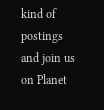kind of postings and join us on Planet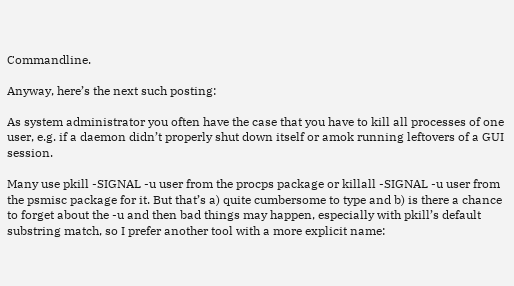Commandline.

Anyway, here’s the next such posting:

As system administrator you often have the case that you have to kill all processes of one user, e.g. if a daemon didn’t properly shut down itself or amok running leftovers of a GUI session.

Many use pkill -SIGNAL -u user from the procps package or killall -SIGNAL -u user from the psmisc package for it. But that’s a) quite cumbersome to type and b) is there a chance to forget about the -u and then bad things may happen, especially with pkill’s default substring match, so I prefer another tool with a more explicit name: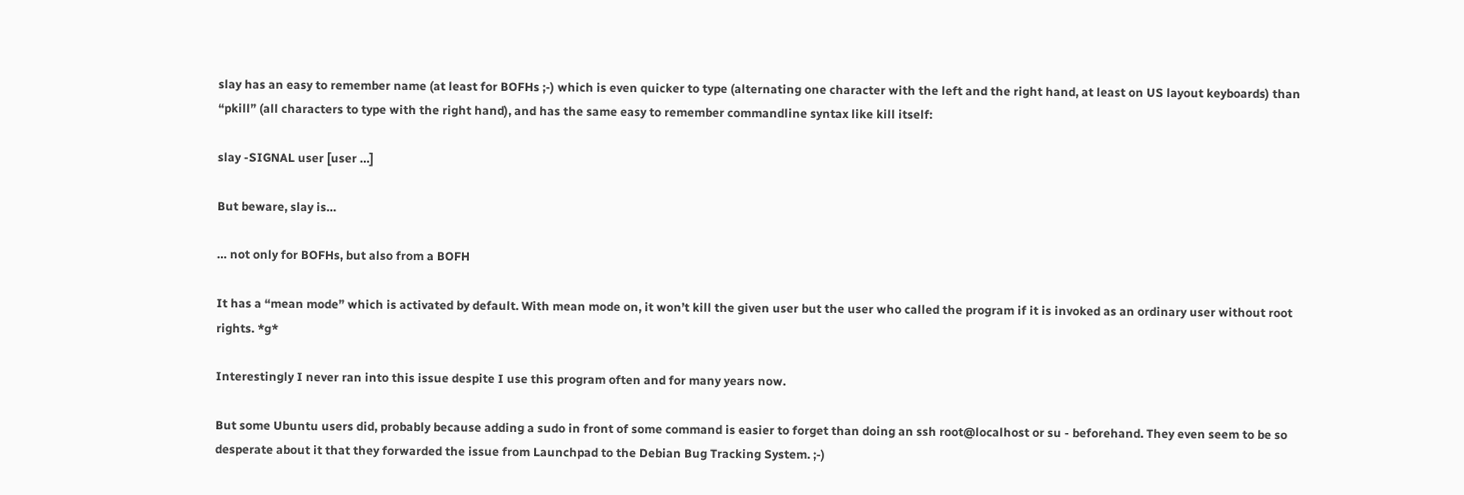slay has an easy to remember name (at least for BOFHs ;-) which is even quicker to type (alternating one character with the left and the right hand, at least on US layout keyboards) than “pkill” (all characters to type with the right hand), and has the same easy to remember commandline syntax like kill itself:

slay -SIGNAL user [user …]

But beware, slay is…

… not only for BOFHs, but also from a BOFH

It has a “mean mode” which is activated by default. With mean mode on, it won’t kill the given user but the user who called the program if it is invoked as an ordinary user without root rights. *g*

Interestingly I never ran into this issue despite I use this program often and for many years now.

But some Ubuntu users did, probably because adding a sudo in front of some command is easier to forget than doing an ssh root@localhost or su - beforehand. They even seem to be so desperate about it that they forwarded the issue from Launchpad to the Debian Bug Tracking System. ;-)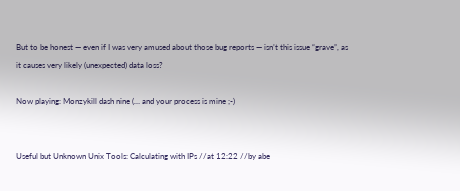But to be honest — even if I was very amused about those bug reports — isn’t this issue “grave”, as it causes very likely (unexpected) data loss?

Now playing: Monzykill dash nine (… and your process is mine ;-)


Useful but Unknown Unix Tools: Calculating with IPs //at 12:22 //by abe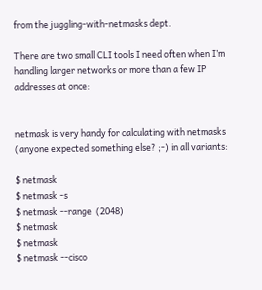from the juggling-with-netmasks dept.

There are two small CLI tools I need often when I’m handling larger networks or more than a few IP addresses at once:


netmask is very handy for calculating with netmasks (anyone expected something else? ;-) in all variants:

$ netmask
$ netmask -s
$ netmask --range  (2048)
$ netmask
$ netmask
$ netmask --cisco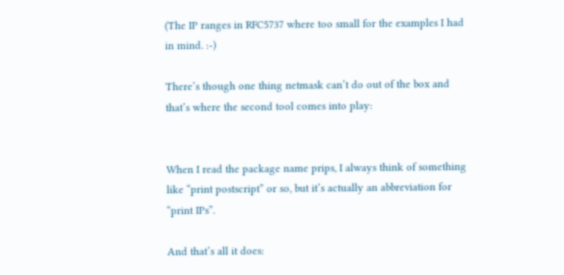(The IP ranges in RFC5737 where too small for the examples I had in mind. :-)

There’s though one thing netmask can’t do out of the box and that’s where the second tool comes into play:


When I read the package name prips, I always think of something like “print postscript” or so, but it’s actually an abbreviation for “print IPs”.

And that’s all it does: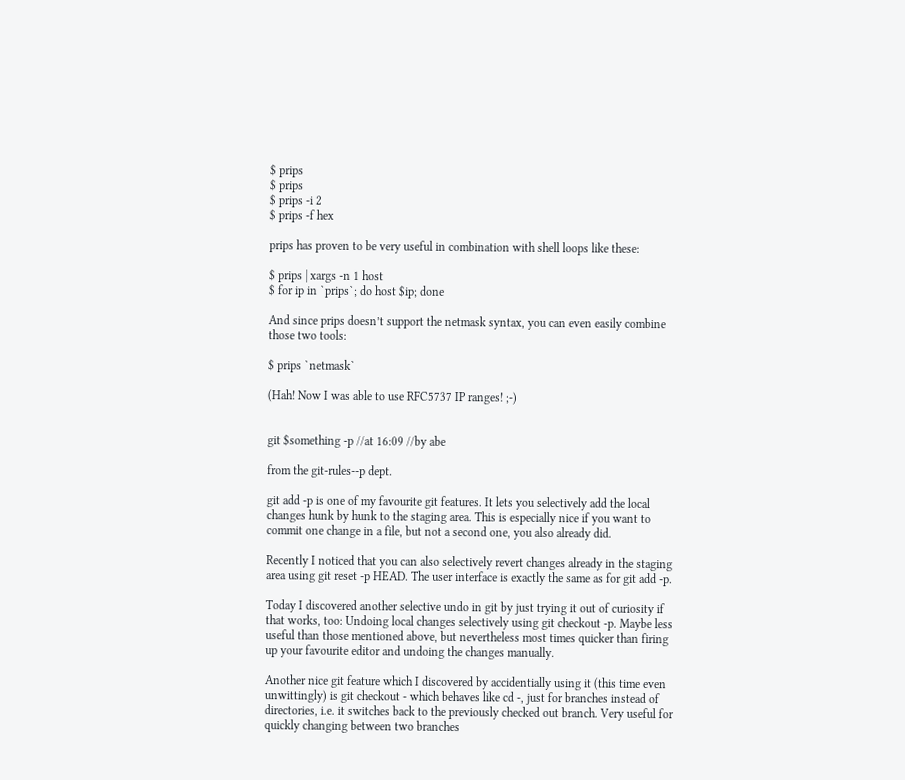$ prips
$ prips
$ prips -i 2
$ prips -f hex

prips has proven to be very useful in combination with shell loops like these:

$ prips | xargs -n 1 host
$ for ip in `prips`; do host $ip; done

And since prips doesn’t support the netmask syntax, you can even easily combine those two tools:

$ prips `netmask`

(Hah! Now I was able to use RFC5737 IP ranges! ;-)


git $something -p //at 16:09 //by abe

from the git-rules--p dept.

git add -p is one of my favourite git features. It lets you selectively add the local changes hunk by hunk to the staging area. This is especially nice if you want to commit one change in a file, but not a second one, you also already did.

Recently I noticed that you can also selectively revert changes already in the staging area using git reset -p HEAD. The user interface is exactly the same as for git add -p.

Today I discovered another selective undo in git by just trying it out of curiosity if that works, too: Undoing local changes selectively using git checkout -p. Maybe less useful than those mentioned above, but nevertheless most times quicker than firing up your favourite editor and undoing the changes manually.

Another nice git feature which I discovered by accidentially using it (this time even unwittingly) is git checkout - which behaves like cd -, just for branches instead of directories, i.e. it switches back to the previously checked out branch. Very useful for quickly changing between two branches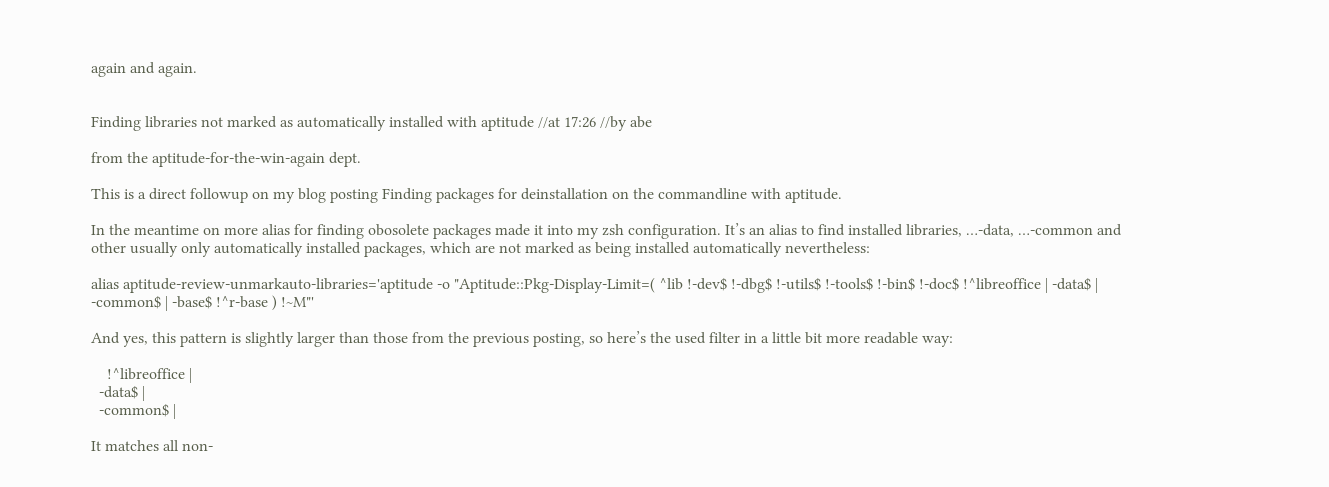again and again.


Finding libraries not marked as automatically installed with aptitude //at 17:26 //by abe

from the aptitude-for-the-win-again dept.

This is a direct followup on my blog posting Finding packages for deinstallation on the commandline with aptitude.

In the meantime on more alias for finding obosolete packages made it into my zsh configuration. It’s an alias to find installed libraries, …-data, …-common and other usually only automatically installed packages, which are not marked as being installed automatically nevertheless:

alias aptitude-review-unmarkauto-libraries='aptitude -o "Aptitude::Pkg-Display-Limit=( ^lib !-dev$ !-dbg$ !-utils$ !-tools$ !-bin$ !-doc$ !^libreoffice | -data$ | -common$ | -base$ !^r-base ) !~M"'

And yes, this pattern is slightly larger than those from the previous posting, so here’s the used filter in a little bit more readable way:

    !^libreoffice |
  -data$ |
  -common$ |

It matches all non-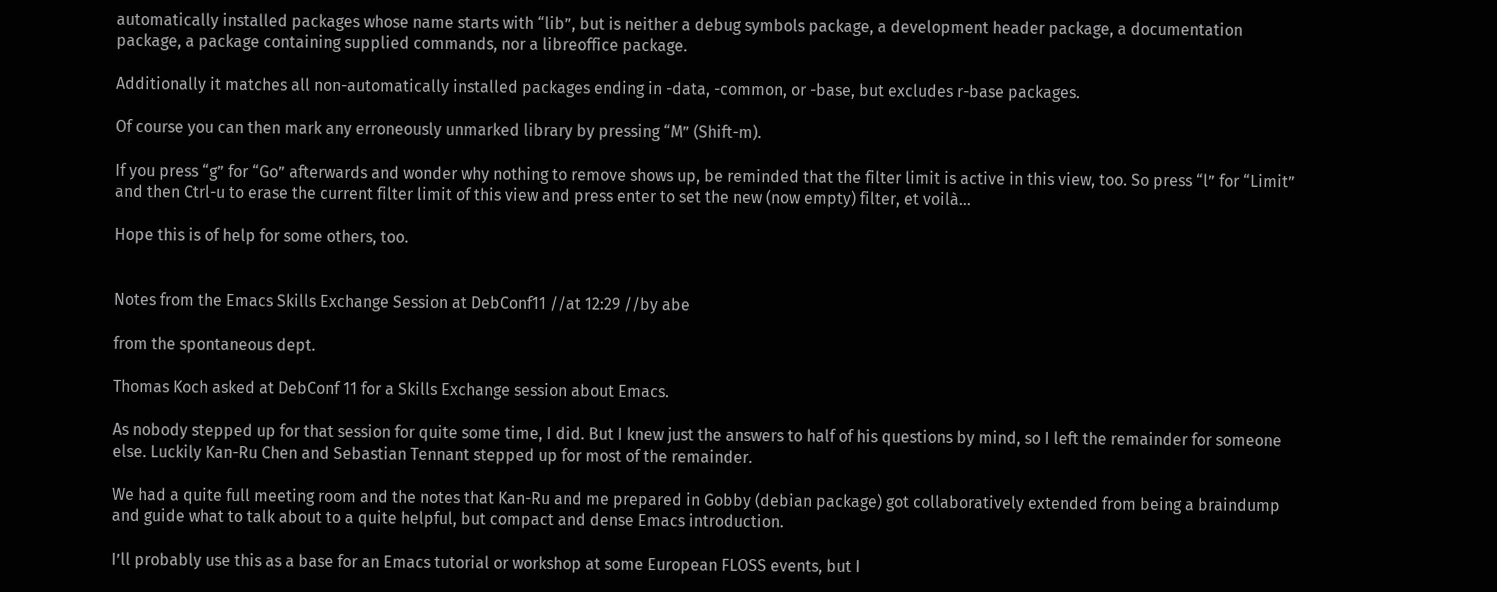automatically installed packages whose name starts with “lib”, but is neither a debug symbols package, a development header package, a documentation package, a package containing supplied commands, nor a libreoffice package.

Additionally it matches all non-automatically installed packages ending in -data, -common, or -base, but excludes r-base packages.

Of course you can then mark any erroneously unmarked library by pressing “M” (Shift-m).

If you press “g” for “Go” afterwards and wonder why nothing to remove shows up, be reminded that the filter limit is active in this view, too. So press “l” for “Limit” and then Ctrl-u to erase the current filter limit of this view and press enter to set the new (now empty) filter, et voilà…

Hope this is of help for some others, too.


Notes from the Emacs Skills Exchange Session at DebConf11 //at 12:29 //by abe

from the spontaneous dept.

Thomas Koch asked at DebConf 11 for a Skills Exchange session about Emacs.

As nobody stepped up for that session for quite some time, I did. But I knew just the answers to half of his questions by mind, so I left the remainder for someone else. Luckily Kan-Ru Chen and Sebastian Tennant stepped up for most of the remainder.

We had a quite full meeting room and the notes that Kan-Ru and me prepared in Gobby (debian package) got collaboratively extended from being a braindump and guide what to talk about to a quite helpful, but compact and dense Emacs introduction.

I’ll probably use this as a base for an Emacs tutorial or workshop at some European FLOSS events, but I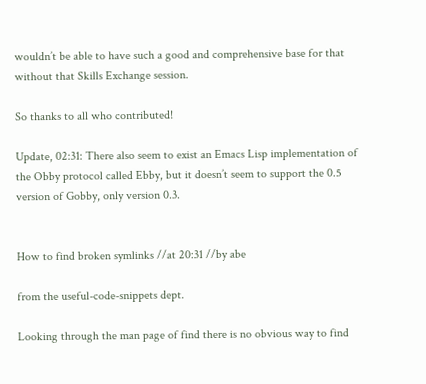wouldn’t be able to have such a good and comprehensive base for that without that Skills Exchange session.

So thanks to all who contributed!

Update, 02:31: There also seem to exist an Emacs Lisp implementation of the Obby protocol called Ebby, but it doesn’t seem to support the 0.5 version of Gobby, only version 0.3.


How to find broken symlinks //at 20:31 //by abe

from the useful-code-snippets dept.

Looking through the man page of find there is no obvious way to find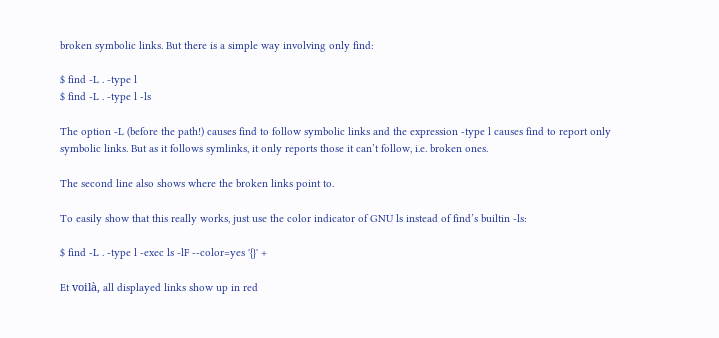broken symbolic links. But there is a simple way involving only find:

$ find -L . -type l
$ find -L . -type l -ls

The option -L (before the path!) causes find to follow symbolic links and the expression -type l causes find to report only symbolic links. But as it follows symlinks, it only reports those it can’t follow, i.e. broken ones.

The second line also shows where the broken links point to.

To easily show that this really works, just use the color indicator of GNU ls instead of find’s builtin -ls:

$ find -L . -type l -exec ls -lF --color=yes '{}' +

Et voilà, all displayed links show up in red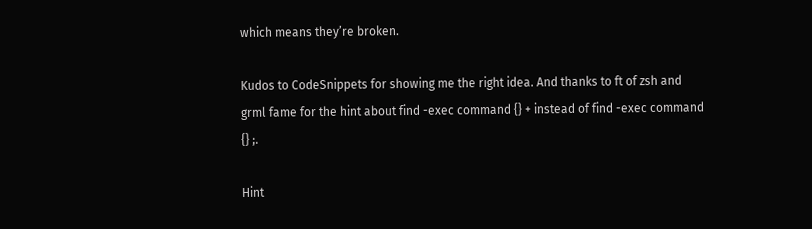which means they’re broken.

Kudos to CodeSnippets for showing me the right idea. And thanks to ft of zsh and grml fame for the hint about find -exec command {} + instead of find -exec command {} ;.

Hint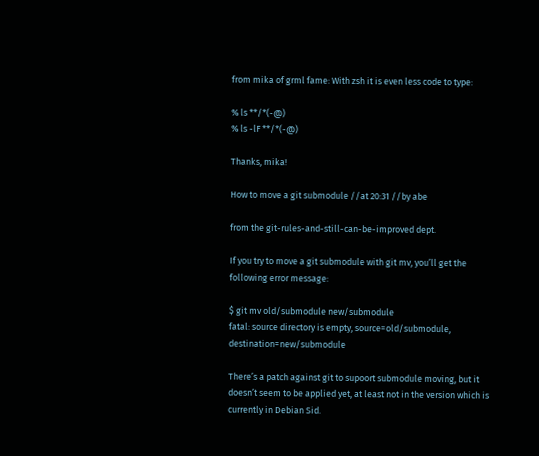from mika of grml fame: With zsh it is even less code to type:

% ls **/*(-@)
% ls -lF **/*(-@)

Thanks, mika!

How to move a git submodule //at 20:31 //by abe

from the git-rules-and-still-can-be-improved dept.

If you try to move a git submodule with git mv, you’ll get the following error message:

$ git mv old/submodule new/submodule
fatal: source directory is empty, source=old/submodule, destination=new/submodule

There’s a patch against git to supoort submodule moving, but it doesn’t seem to be applied yet, at least not in the version which is currently in Debian Sid.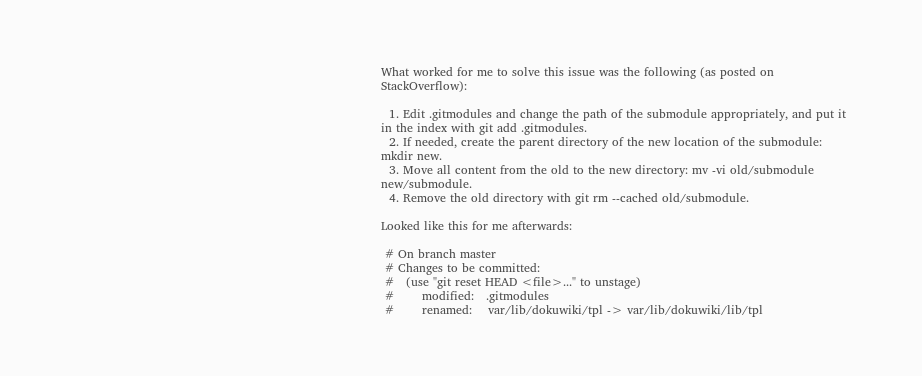What worked for me to solve this issue was the following (as posted on StackOverflow):

  1. Edit .gitmodules and change the path of the submodule appropriately, and put it in the index with git add .gitmodules.
  2. If needed, create the parent directory of the new location of the submodule: mkdir new.
  3. Move all content from the old to the new directory: mv -vi old/submodule new/submodule.
  4. Remove the old directory with git rm --cached old/submodule.

Looked like this for me afterwards:

 # On branch master
 # Changes to be committed:
 #   (use "git reset HEAD <file>..." to unstage)
 #       modified:   .gitmodules
 #       renamed:    var/lib/dokuwiki/tpl -> var/lib/dokuwiki/lib/tpl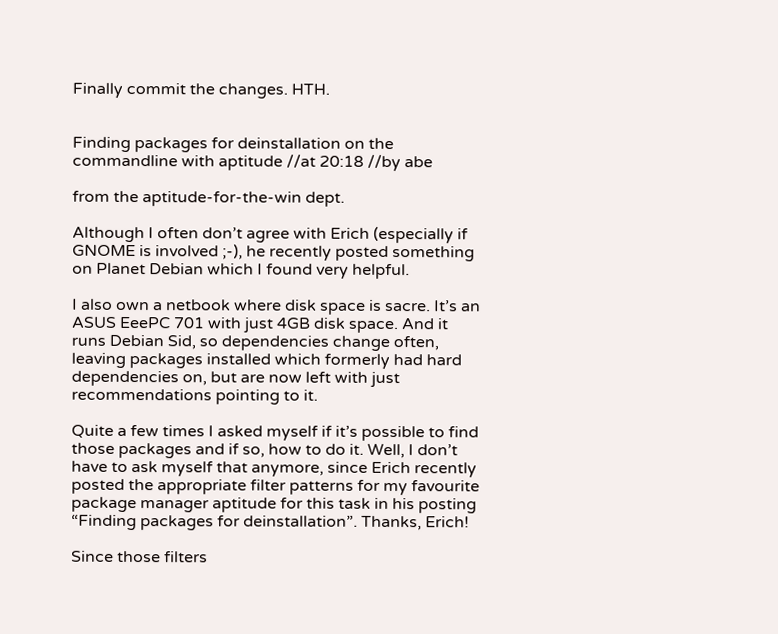Finally commit the changes. HTH.


Finding packages for deinstallation on the commandline with aptitude //at 20:18 //by abe

from the aptitude-for-the-win dept.

Although I often don’t agree with Erich (especially if GNOME is involved ;-), he recently posted something on Planet Debian which I found very helpful.

I also own a netbook where disk space is sacre. It’s an ASUS EeePC 701 with just 4GB disk space. And it runs Debian Sid, so dependencies change often, leaving packages installed which formerly had hard dependencies on, but are now left with just recommendations pointing to it.

Quite a few times I asked myself if it’s possible to find those packages and if so, how to do it. Well, I don’t have to ask myself that anymore, since Erich recently posted the appropriate filter patterns for my favourite package manager aptitude for this task in his posting “Finding packages for deinstallation”. Thanks, Erich!

Since those filters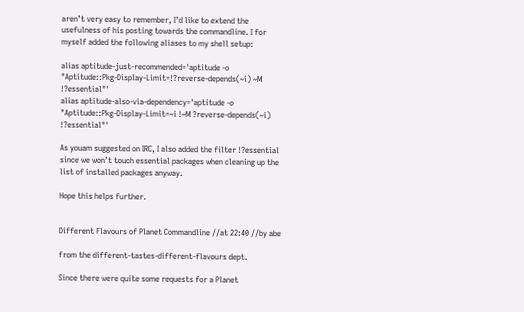aren’t very easy to remember, I’d like to extend the usefulness of his posting towards the commandline. I for myself added the following aliases to my shell setup:

alias aptitude-just-recommended='aptitude -o "Aptitude::Pkg-Display-Limit=!?reverse-depends(~i) ~M !?essential"'
alias aptitude-also-via-dependency='aptitude -o "Aptitude::Pkg-Display-Limit=~i !~M ?reverse-depends(~i) !?essential"'

As youam suggested on IRC, I also added the filter !?essential since we won’t touch essential packages when cleaning up the list of installed packages anyway.

Hope this helps further.


Different Flavours of Planet Commandline //at 22:40 //by abe

from the different-tastes-different-flavours dept.

Since there were quite some requests for a Planet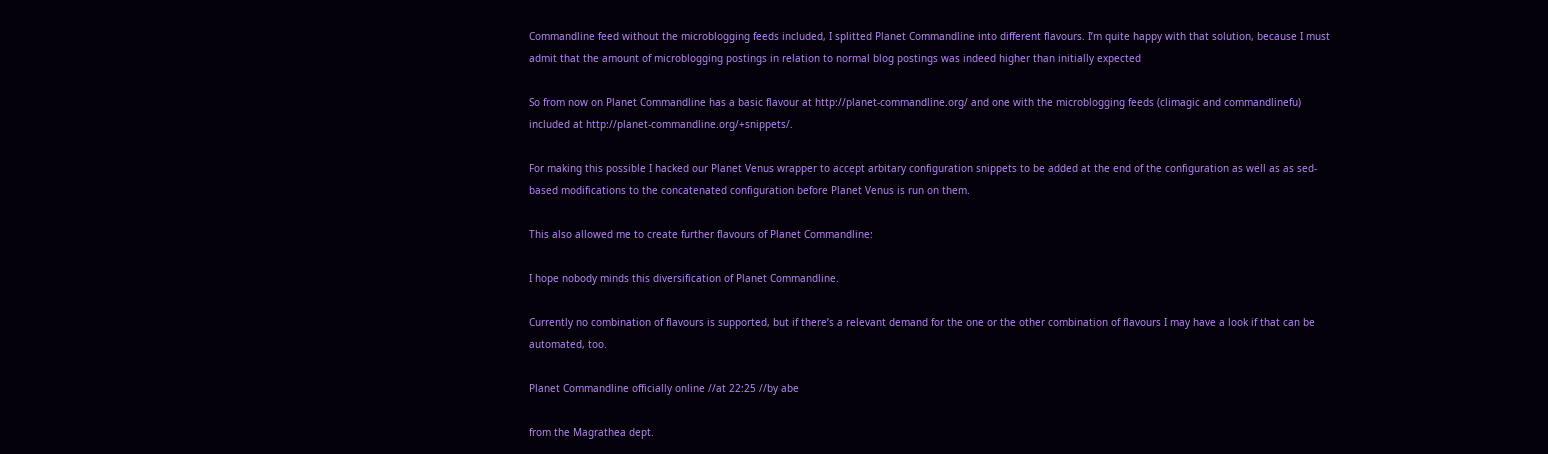Commandline feed without the microblogging feeds included, I splitted Planet Commandline into different flavours. I’m quite happy with that solution, because I must admit that the amount of microblogging postings in relation to normal blog postings was indeed higher than initially expected

So from now on Planet Commandline has a basic flavour at http://planet-commandline.org/ and one with the microblogging feeds (climagic and commandlinefu) included at http://planet-commandline.org/+snippets/.

For making this possible I hacked our Planet Venus wrapper to accept arbitary configuration snippets to be added at the end of the configuration as well as as sed-based modifications to the concatenated configuration before Planet Venus is run on them.

This also allowed me to create further flavours of Planet Commandline:

I hope nobody minds this diversification of Planet Commandline.

Currently no combination of flavours is supported, but if there’s a relevant demand for the one or the other combination of flavours I may have a look if that can be automated, too.

Planet Commandline officially online //at 22:25 //by abe

from the Magrathea dept.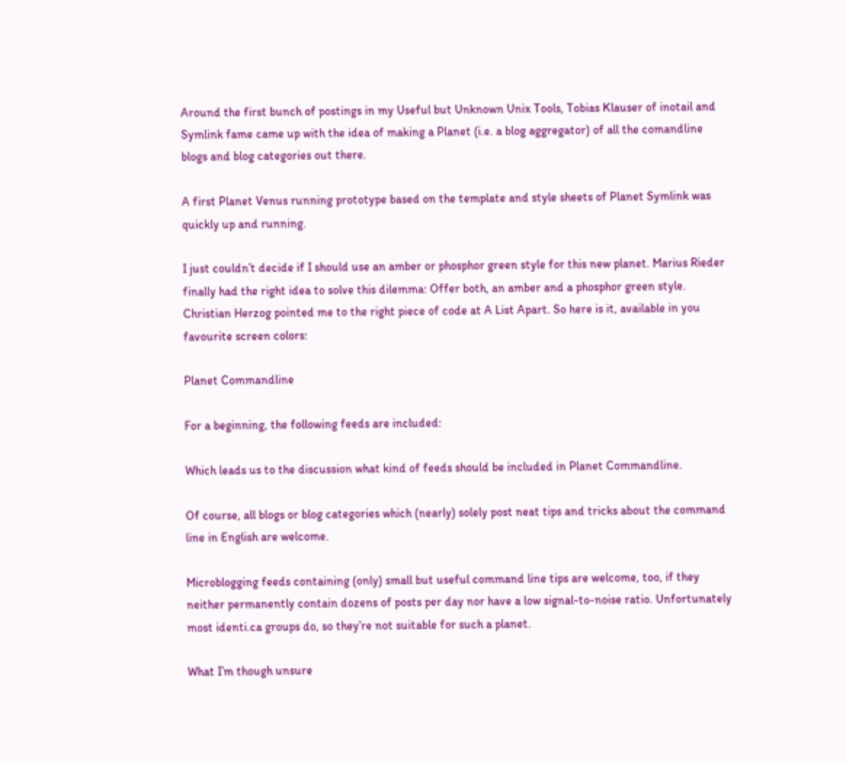Around the first bunch of postings in my Useful but Unknown Unix Tools, Tobias Klauser of inotail and Symlink fame came up with the idea of making a Planet (i.e. a blog aggregator) of all the comandline blogs and blog categories out there.

A first Planet Venus running prototype based on the template and style sheets of Planet Symlink was quickly up and running.

I just couldn’t decide if I should use an amber or phosphor green style for this new planet. Marius Rieder finally had the right idea to solve this dilemma: Offer both, an amber and a phosphor green style. Christian Herzog pointed me to the right piece of code at A List Apart. So here is it, available in you favourite screen colors:

Planet Commandline

For a beginning, the following feeds are included:

Which leads us to the discussion what kind of feeds should be included in Planet Commandline.

Of course, all blogs or blog categories which (nearly) solely post neat tips and tricks about the command line in English are welcome.

Microblogging feeds containing (only) small but useful command line tips are welcome, too, if they neither permanently contain dozens of posts per day nor have a low signal-to-noise ratio. Unfortunately most identi.ca groups do, so they’re not suitable for such a planet.

What I’m though unsure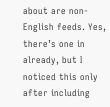about are non-English feeds. Yes, there’s one in already, but I noticed this only after including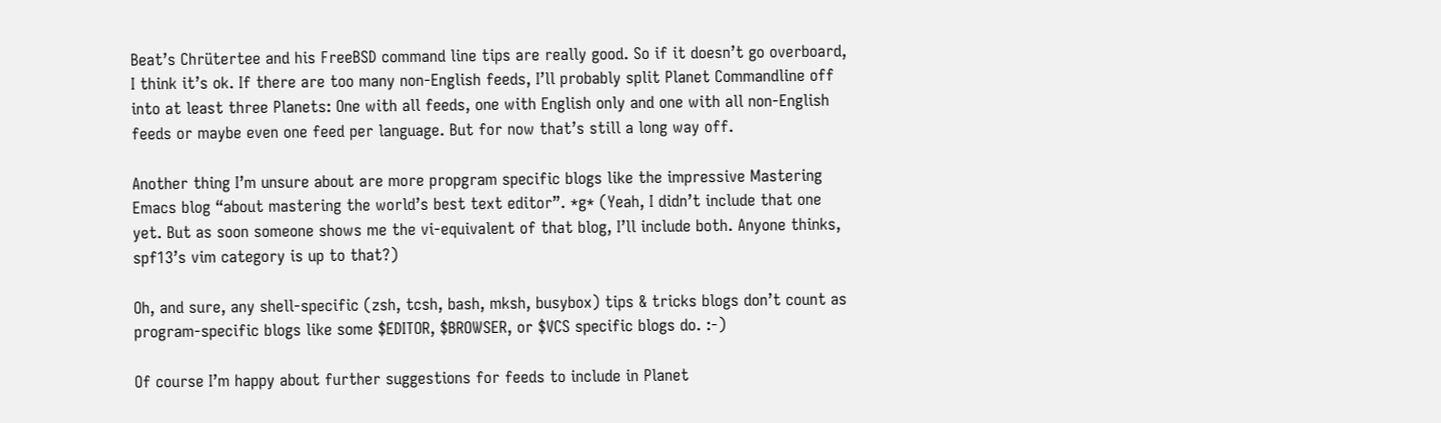Beat’s Chrütertee and his FreeBSD command line tips are really good. So if it doesn’t go overboard, I think it’s ok. If there are too many non-English feeds, I’ll probably split Planet Commandline off into at least three Planets: One with all feeds, one with English only and one with all non-English feeds or maybe even one feed per language. But for now that’s still a long way off.

Another thing I’m unsure about are more propgram specific blogs like the impressive Mastering Emacs blog “about mastering the world’s best text editor”. *g* (Yeah, I didn’t include that one yet. But as soon someone shows me the vi-equivalent of that blog, I’ll include both. Anyone thinks, spf13’s vim category is up to that?)

Oh, and sure, any shell-specific (zsh, tcsh, bash, mksh, busybox) tips & tricks blogs don’t count as program-specific blogs like some $EDITOR, $BROWSER, or $VCS specific blogs do. :-)

Of course I’m happy about further suggestions for feeds to include in Planet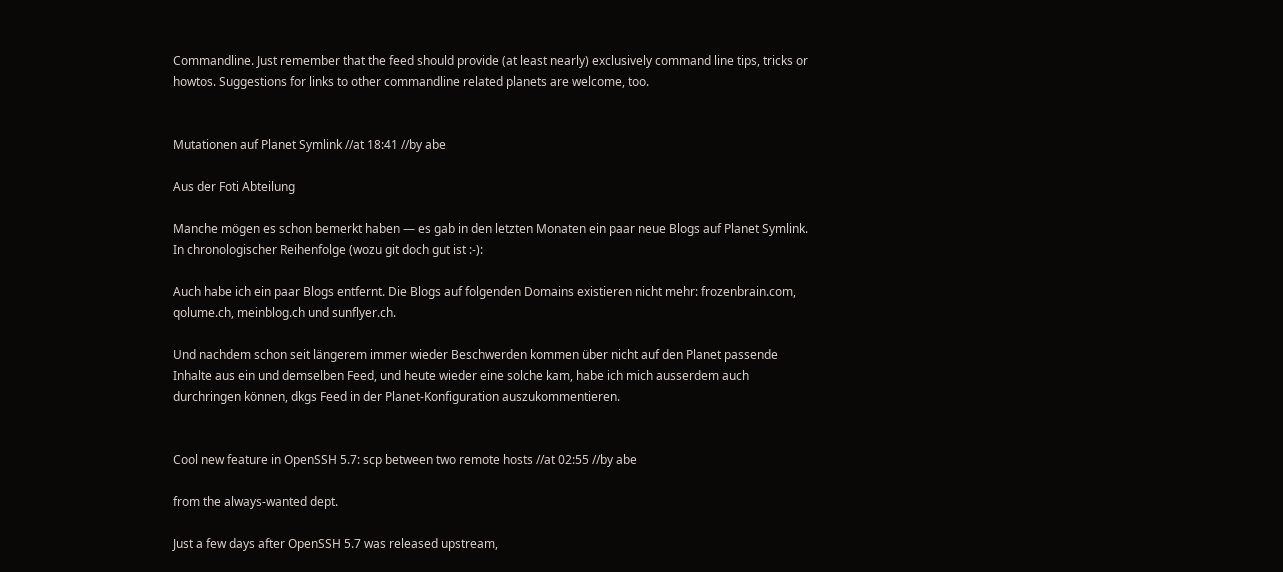Commandline. Just remember that the feed should provide (at least nearly) exclusively command line tips, tricks or howtos. Suggestions for links to other commandline related planets are welcome, too.


Mutationen auf Planet Symlink //at 18:41 //by abe

Aus der Foti Abteilung

Manche mögen es schon bemerkt haben — es gab in den letzten Monaten ein paar neue Blogs auf Planet Symlink. In chronologischer Reihenfolge (wozu git doch gut ist :-):

Auch habe ich ein paar Blogs entfernt. Die Blogs auf folgenden Domains existieren nicht mehr: frozenbrain.com, qolume.ch, meinblog.ch und sunflyer.ch.

Und nachdem schon seit längerem immer wieder Beschwerden kommen über nicht auf den Planet passende Inhalte aus ein und demselben Feed, und heute wieder eine solche kam, habe ich mich ausserdem auch durchringen können, dkgs Feed in der Planet-Konfiguration auszukommentieren.


Cool new feature in OpenSSH 5.7: scp between two remote hosts //at 02:55 //by abe

from the always-wanted dept.

Just a few days after OpenSSH 5.7 was released upstream,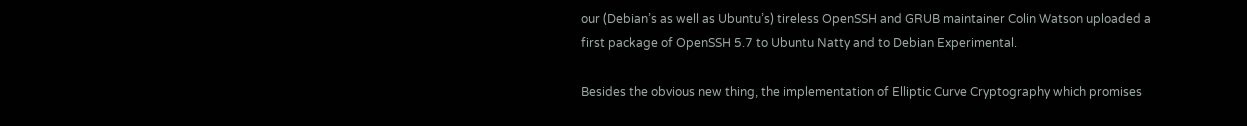our (Debian’s as well as Ubuntu’s) tireless OpenSSH and GRUB maintainer Colin Watson uploaded a first package of OpenSSH 5.7 to Ubuntu Natty and to Debian Experimental.

Besides the obvious new thing, the implementation of Elliptic Curve Cryptography which promises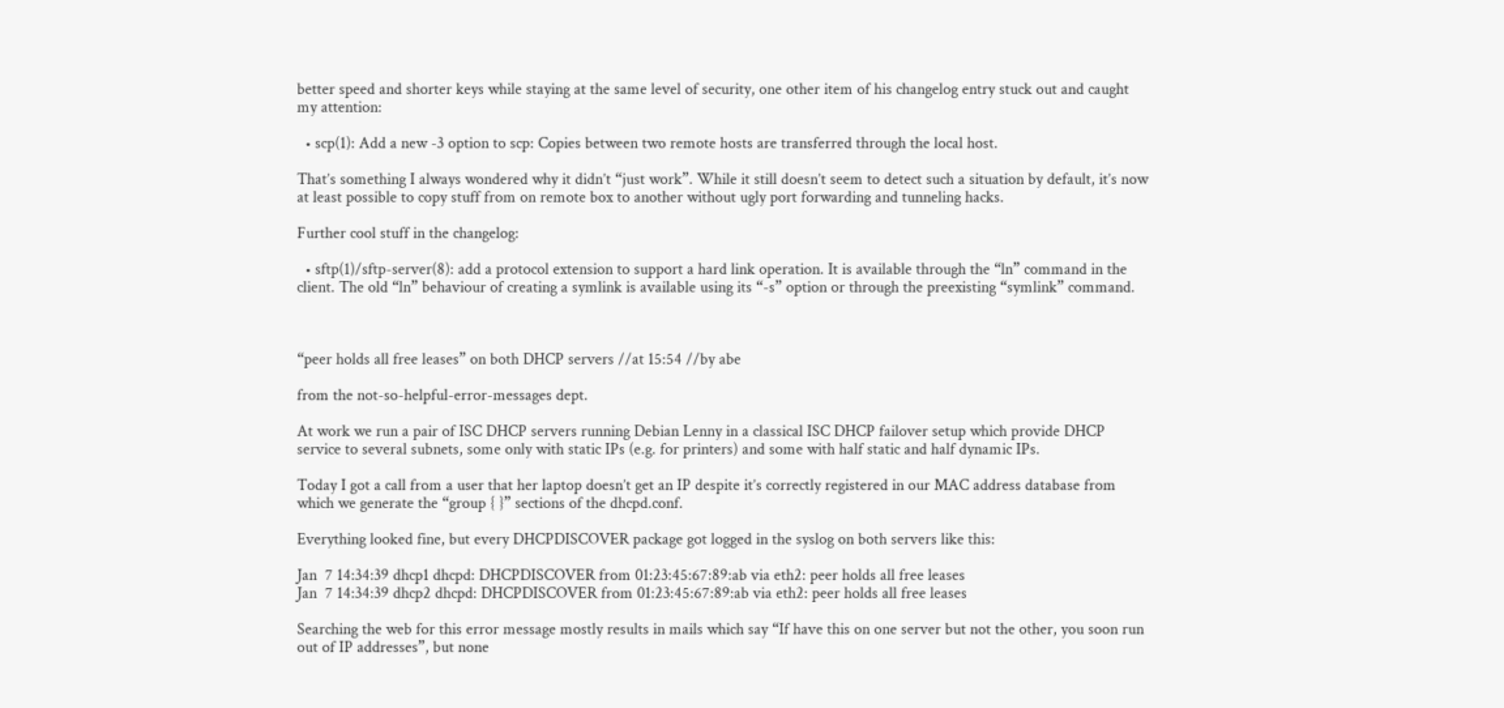better speed and shorter keys while staying at the same level of security, one other item of his changelog entry stuck out and caught my attention:

  • scp(1): Add a new -3 option to scp: Copies between two remote hosts are transferred through the local host.

That’s something I always wondered why it didn’t “just work”. While it still doesn’t seem to detect such a situation by default, it’s now at least possible to copy stuff from on remote box to another without ugly port forwarding and tunneling hacks.

Further cool stuff in the changelog:

  • sftp(1)/sftp-server(8): add a protocol extension to support a hard link operation. It is available through the “ln” command in the client. The old “ln” behaviour of creating a symlink is available using its “-s” option or through the preexisting “symlink” command.



“peer holds all free leases” on both DHCP servers //at 15:54 //by abe

from the not-so-helpful-error-messages dept.

At work we run a pair of ISC DHCP servers running Debian Lenny in a classical ISC DHCP failover setup which provide DHCP service to several subnets, some only with static IPs (e.g. for printers) and some with half static and half dynamic IPs.

Today I got a call from a user that her laptop doesn’t get an IP despite it’s correctly registered in our MAC address database from which we generate the “group { }” sections of the dhcpd.conf.

Everything looked fine, but every DHCPDISCOVER package got logged in the syslog on both servers like this:

Jan  7 14:34:39 dhcp1 dhcpd: DHCPDISCOVER from 01:23:45:67:89:ab via eth2: peer holds all free leases
Jan  7 14:34:39 dhcp2 dhcpd: DHCPDISCOVER from 01:23:45:67:89:ab via eth2: peer holds all free leases

Searching the web for this error message mostly results in mails which say “If have this on one server but not the other, you soon run out of IP addresses”, but none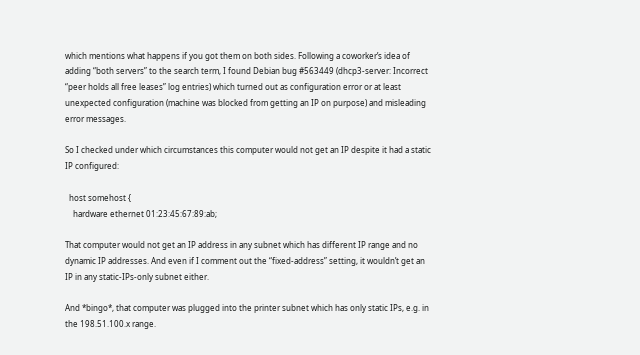which mentions what happens if you got them on both sides. Following a coworker’s idea of adding “both servers” to the search term, I found Debian bug #563449 (dhcp3-server: Incorrect “peer holds all free leases” log entries) which turned out as configuration error or at least unexpected configuration (machine was blocked from getting an IP on purpose) and misleading error messages.

So I checked under which circumstances this computer would not get an IP despite it had a static IP configured:

  host somehost {
    hardware ethernet 01:23:45:67:89:ab;

That computer would not get an IP address in any subnet which has different IP range and no dynamic IP addresses. And even if I comment out the “fixed-address” setting, it wouldn’t get an IP in any static-IPs-only subnet either.

And *bingo*, that computer was plugged into the printer subnet which has only static IPs, e.g. in the 198.51.100.x range.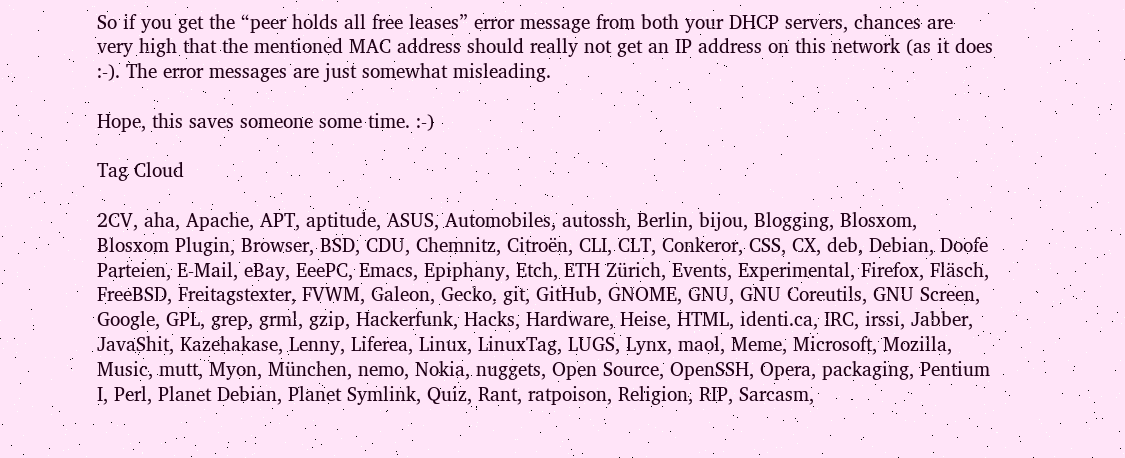So if you get the “peer holds all free leases” error message from both your DHCP servers, chances are very high that the mentioned MAC address should really not get an IP address on this network (as it does :-). The error messages are just somewhat misleading.

Hope, this saves someone some time. :-)

Tag Cloud

2CV, aha, Apache, APT, aptitude, ASUS, Automobiles, autossh, Berlin, bijou, Blogging, Blosxom, Blosxom Plugin, Browser, BSD, CDU, Chemnitz, Citroën, CLI, CLT, Conkeror, CSS, CX, deb, Debian, Doofe Parteien, E-Mail, eBay, EeePC, Emacs, Epiphany, Etch, ETH Zürich, Events, Experimental, Firefox, Fläsch, FreeBSD, Freitagstexter, FVWM, Galeon, Gecko, git, GitHub, GNOME, GNU, GNU Coreutils, GNU Screen, Google, GPL, grep, grml, gzip, Hackerfunk, Hacks, Hardware, Heise, HTML, identi.ca, IRC, irssi, Jabber, JavaShit, Kazehakase, Lenny, Liferea, Linux, LinuxTag, LUGS, Lynx, maol, Meme, Microsoft, Mozilla, Music, mutt, Myon, München, nemo, Nokia, nuggets, Open Source, OpenSSH, Opera, packaging, Pentium I, Perl, Planet Debian, Planet Symlink, Quiz, Rant, ratpoison, Religion, RIP, Sarcasm,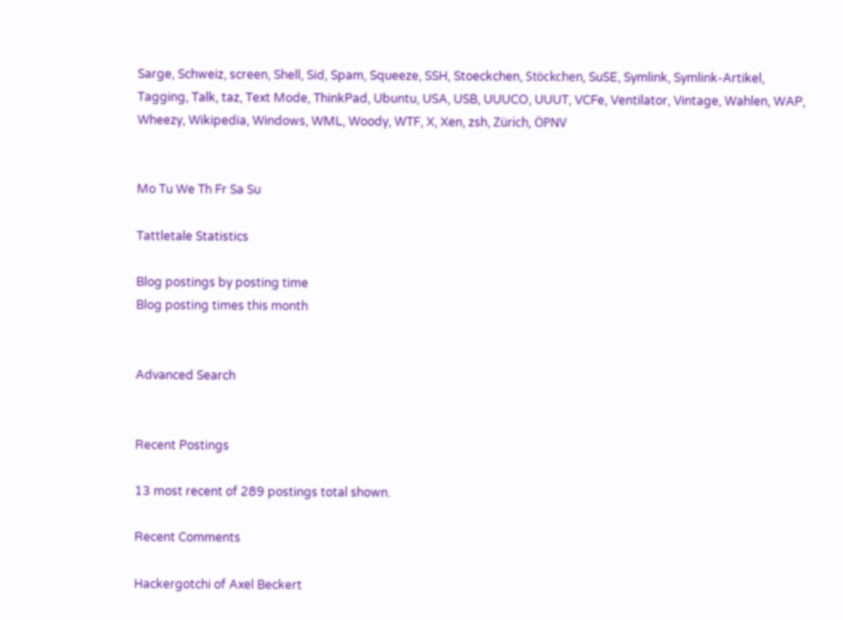Sarge, Schweiz, screen, Shell, Sid, Spam, Squeeze, SSH, Stoeckchen, Stöckchen, SuSE, Symlink, Symlink-Artikel, Tagging, Talk, taz, Text Mode, ThinkPad, Ubuntu, USA, USB, UUUCO, UUUT, VCFe, Ventilator, Vintage, Wahlen, WAP, Wheezy, Wikipedia, Windows, WML, Woody, WTF, X, Xen, zsh, Zürich, ÖPNV


Mo Tu We Th Fr Sa Su

Tattletale Statistics

Blog postings by posting time
Blog posting times this month


Advanced Search


Recent Postings

13 most recent of 289 postings total shown.

Recent Comments

Hackergotchi of Axel Beckert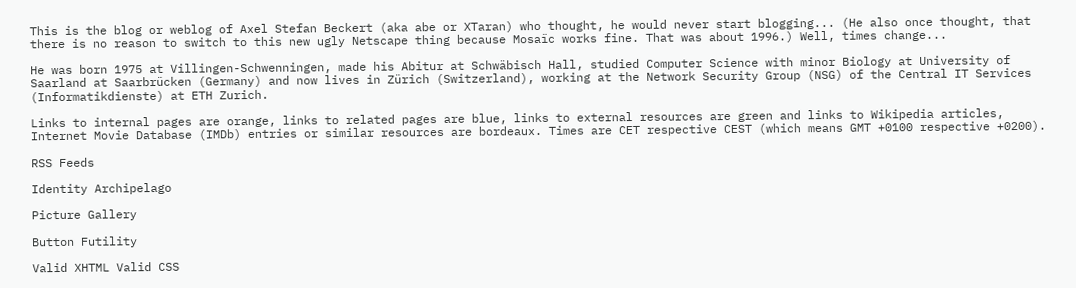This is the blog or weblog of Axel Stefan Beckert (aka abe or XTaran) who thought, he would never start blogging... (He also once thought, that there is no reason to switch to this new ugly Netscape thing because Mosaïc works fine. That was about 1996.) Well, times change...

He was born 1975 at Villingen-Schwenningen, made his Abitur at Schwäbisch Hall, studied Computer Science with minor Biology at University of Saarland at Saarbrücken (Germany) and now lives in Zürich (Switzerland), working at the Network Security Group (NSG) of the Central IT Services (Informatikdienste) at ETH Zurich.

Links to internal pages are orange, links to related pages are blue, links to external resources are green and links to Wikipedia articles, Internet Movie Database (IMDb) entries or similar resources are bordeaux. Times are CET respective CEST (which means GMT +0100 respective +0200).

RSS Feeds

Identity Archipelago

Picture Gallery

Button Futility

Valid XHTML Valid CSS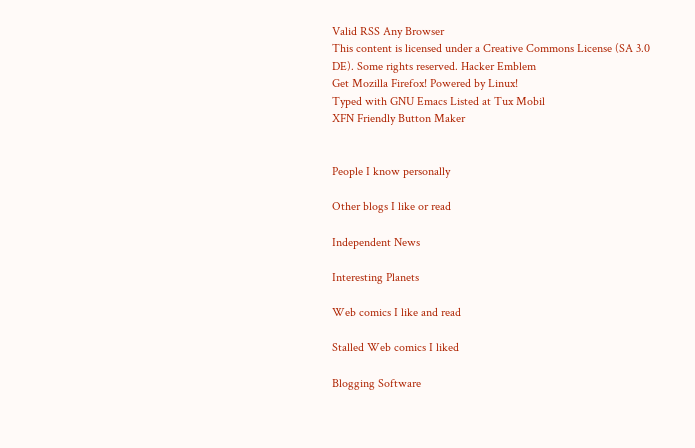Valid RSS Any Browser
This content is licensed under a Creative Commons License (SA 3.0 DE). Some rights reserved. Hacker Emblem
Get Mozilla Firefox! Powered by Linux!
Typed with GNU Emacs Listed at Tux Mobil
XFN Friendly Button Maker


People I know personally

Other blogs I like or read

Independent News

Interesting Planets

Web comics I like and read

Stalled Web comics I liked

Blogging Software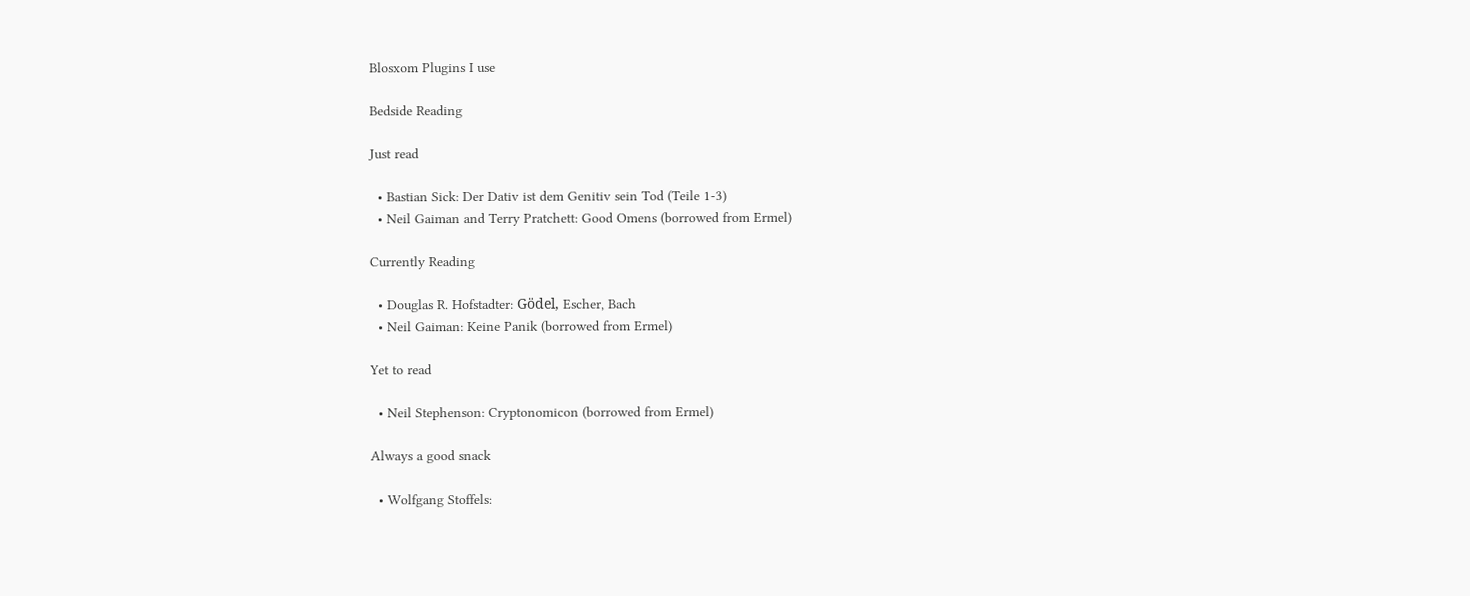Blosxom Plugins I use

Bedside Reading

Just read

  • Bastian Sick: Der Dativ ist dem Genitiv sein Tod (Teile 1-3)
  • Neil Gaiman and Terry Pratchett: Good Omens (borrowed from Ermel)

Currently Reading

  • Douglas R. Hofstadter: Gödel, Escher, Bach
  • Neil Gaiman: Keine Panik (borrowed from Ermel)

Yet to read

  • Neil Stephenson: Cryptonomicon (borrowed from Ermel)

Always a good snack

  • Wolfgang Stoffels: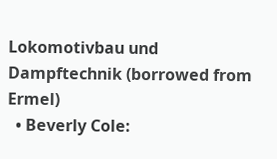Lokomotivbau und Dampftechnik (borrowed from Ermel)
  • Beverly Cole: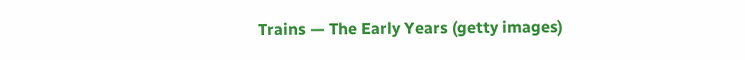Trains — The Early Years (getty images)